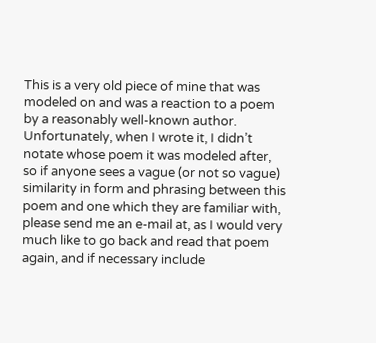This is a very old piece of mine that was modeled on and was a reaction to a poem by a reasonably well-known author. Unfortunately, when I wrote it, I didn’t notate whose poem it was modeled after, so if anyone sees a vague (or not so vague) similarity in form and phrasing between this poem and one which they are familiar with, please send me an e-mail at, as I would very much like to go back and read that poem again, and if necessary include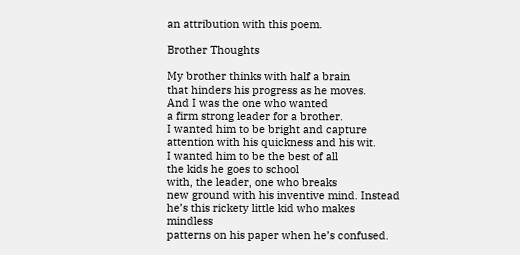an attribution with this poem.

Brother Thoughts

My brother thinks with half a brain
that hinders his progress as he moves.
And I was the one who wanted
a firm strong leader for a brother.
I wanted him to be bright and capture
attention with his quickness and his wit.
I wanted him to be the best of all
the kids he goes to school
with, the leader, one who breaks
new ground with his inventive mind. Instead
he’s this rickety little kid who makes mindless
patterns on his paper when he’s confused.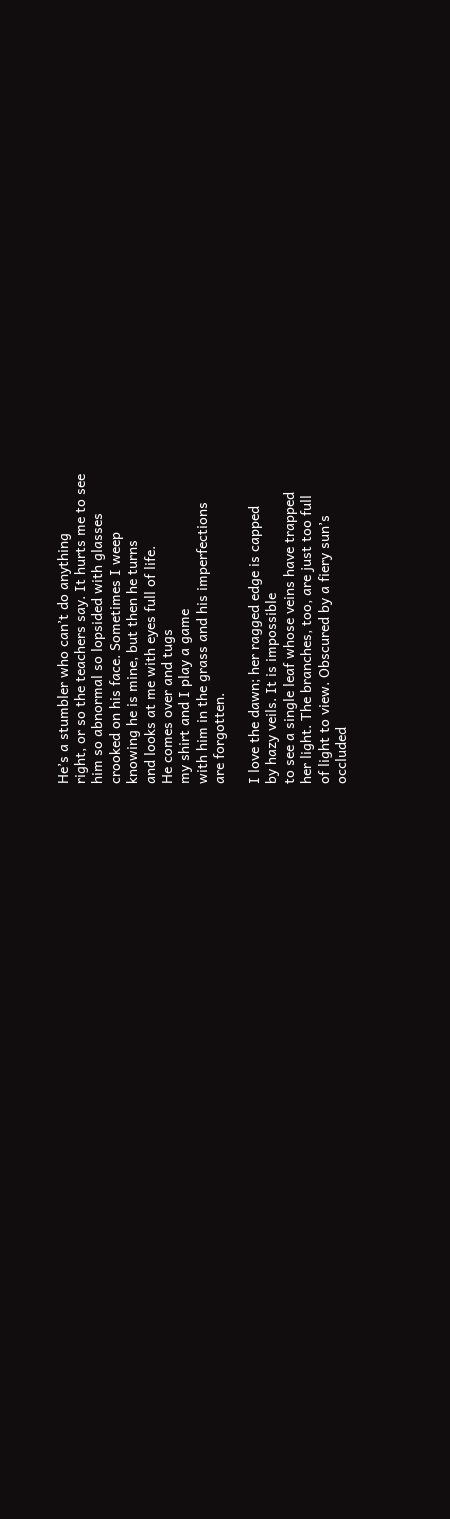He’s a stumbler who can’t do anything
right, or so the teachers say. It hurts me to see
him so abnormal so lopsided with glasses
crooked on his face. Sometimes I weep
knowing he is mine, but then he turns
and looks at me with eyes full of life.
He comes over and tugs
my shirt and I play a game
with him in the grass and his imperfections
are forgotten.

I love the dawn; her ragged edge is capped
by hazy veils. It is impossible
to see a single leaf whose veins have trapped
her light. The branches, too, are just too full
of light to view. Obscured by a fiery sun’s
occluded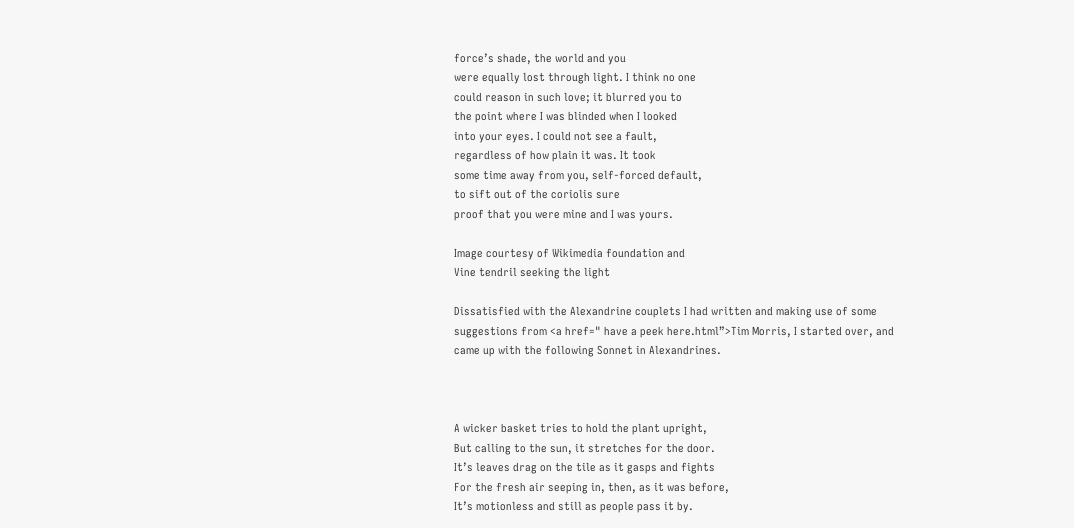force’s shade, the world and you
were equally lost through light. I think no one
could reason in such love; it blurred you to
the point where I was blinded when I looked
into your eyes. I could not see a fault,
regardless of how plain it was. It took
some time away from you, self-forced default,
to sift out of the coriolis sure
proof that you were mine and I was yours.

Image courtesy of Wikimedia foundation and
Vine tendril seeking the light

Dissatisfied with the Alexandrine couplets I had written and making use of some suggestions from <a href=" have a peek here.html”>Tim Morris, I started over, and came up with the following Sonnet in Alexandrines.



A wicker basket tries to hold the plant upright,
But calling to the sun, it stretches for the door.
It’s leaves drag on the tile as it gasps and fights
For the fresh air seeping in, then, as it was before,
It’s motionless and still as people pass it by.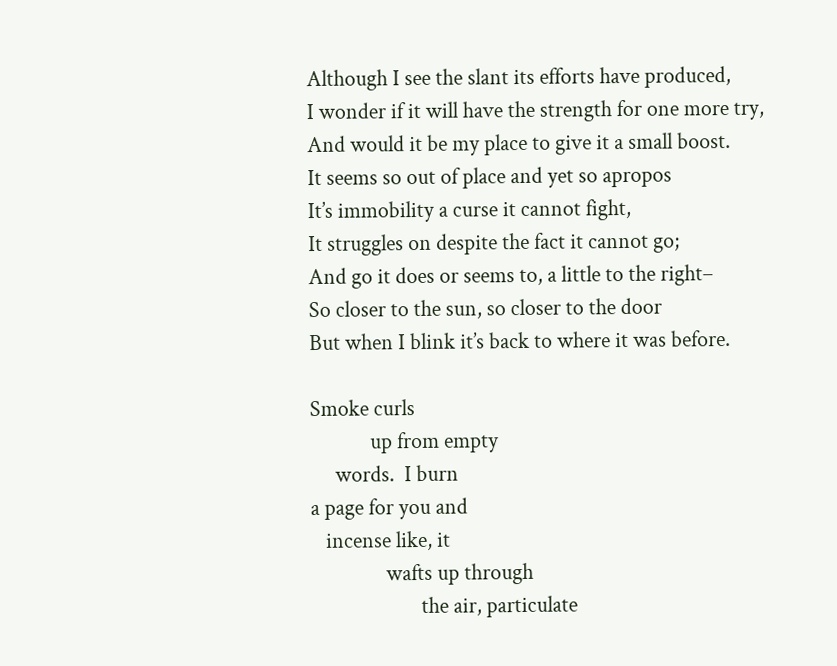Although I see the slant its efforts have produced,
I wonder if it will have the strength for one more try,
And would it be my place to give it a small boost.
It seems so out of place and yet so apropos
It’s immobility a curse it cannot fight,
It struggles on despite the fact it cannot go;
And go it does or seems to, a little to the right–
So closer to the sun, so closer to the door
But when I blink it’s back to where it was before.

Smoke curls
            up from empty
     words.  I burn
a page for you and
   incense like, it
               wafts up through
                      the air, particulate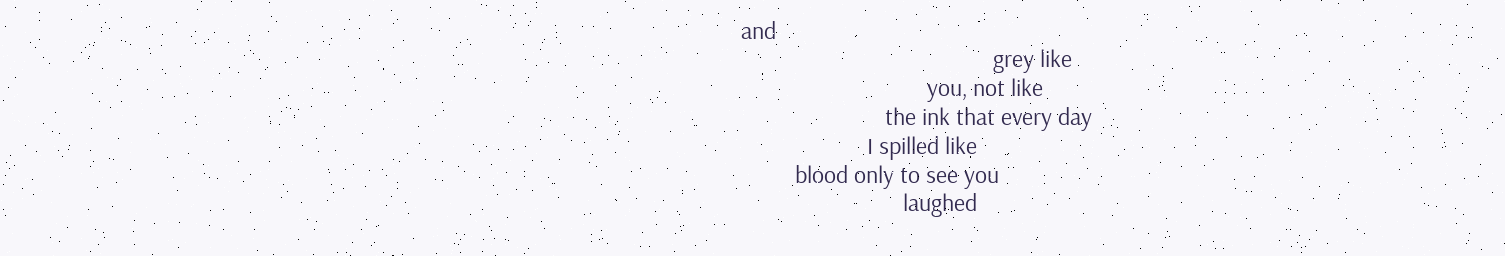and
                                          grey like
                               you, not like
                        the ink that every day
                     I spilled like
         blood only to see you
                           laughed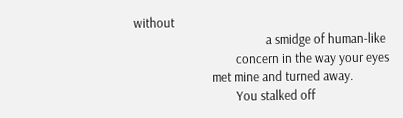without
                                            a smidge of human-like
                                  concern in the way your eyes
                          met mine and turned away.
                                  You stalked off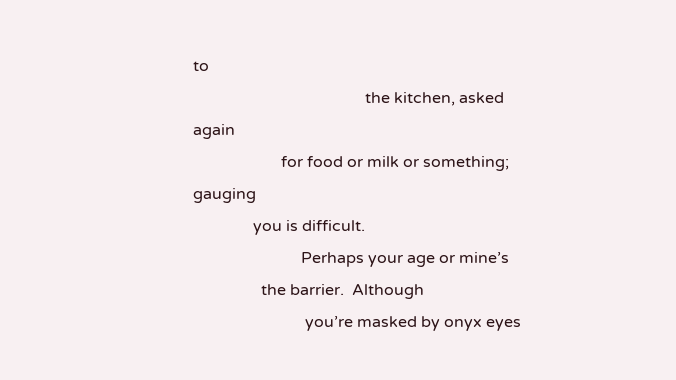to
                                           the kitchen, asked again
                      for food or milk or something; gauging
               you is difficult.
                           Perhaps your age or mine’s
                 the barrier.  Although
                            you’re masked by onyx eyes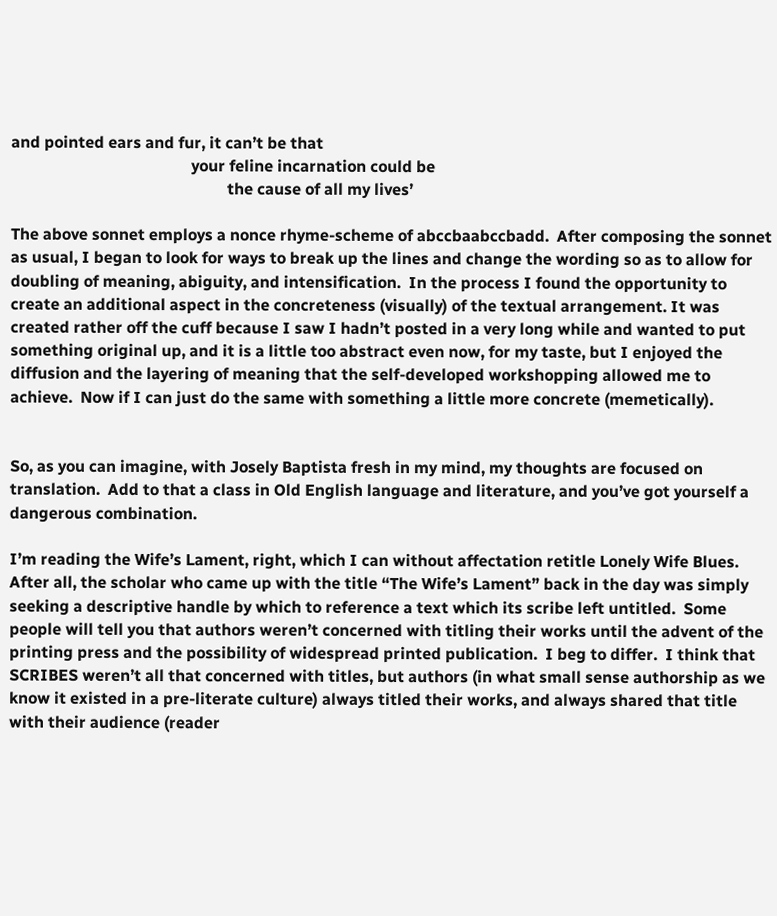and pointed ears and fur, it can’t be that
                                             your feline incarnation could be
                                                      the cause of all my lives’

The above sonnet employs a nonce rhyme-scheme of abccbaabccbadd.  After composing the sonnet as usual, I began to look for ways to break up the lines and change the wording so as to allow for doubling of meaning, abiguity, and intensification.  In the process I found the opportunity to create an additional aspect in the concreteness (visually) of the textual arrangement. It was created rather off the cuff because I saw I hadn’t posted in a very long while and wanted to put something original up, and it is a little too abstract even now, for my taste, but I enjoyed the diffusion and the layering of meaning that the self-developed workshopping allowed me to achieve.  Now if I can just do the same with something a little more concrete (memetically).


So, as you can imagine, with Josely Baptista fresh in my mind, my thoughts are focused on translation.  Add to that a class in Old English language and literature, and you’ve got yourself a dangerous combination.

I’m reading the Wife’s Lament, right, which I can without affectation retitle Lonely Wife Blues.  After all, the scholar who came up with the title “The Wife’s Lament” back in the day was simply seeking a descriptive handle by which to reference a text which its scribe left untitled.  Some people will tell you that authors weren’t concerned with titling their works until the advent of the printing press and the possibility of widespread printed publication.  I beg to differ.  I think that SCRIBES weren’t all that concerned with titles, but authors (in what small sense authorship as we know it existed in a pre-literate culture) always titled their works, and always shared that title with their audience (reader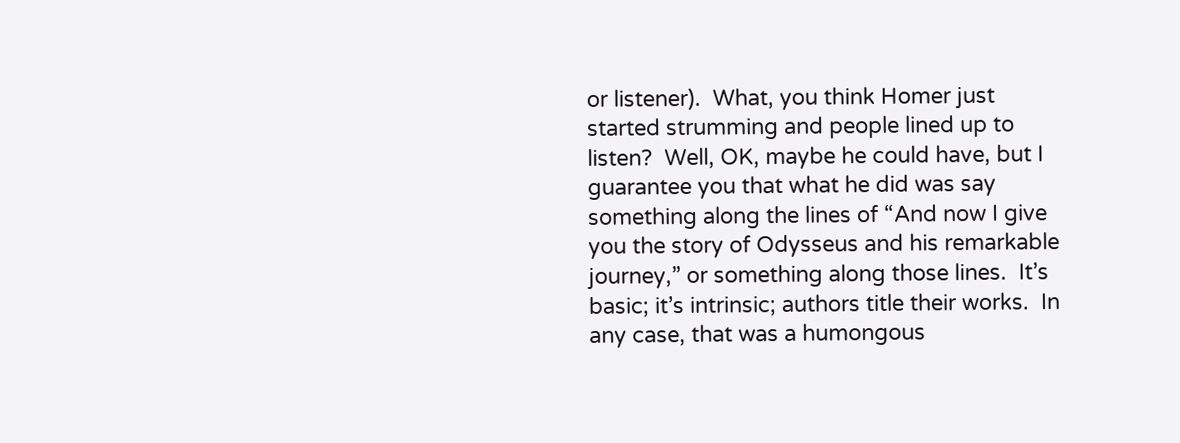or listener).  What, you think Homer just started strumming and people lined up to listen?  Well, OK, maybe he could have, but I guarantee you that what he did was say something along the lines of “And now I give you the story of Odysseus and his remarkable journey,” or something along those lines.  It’s basic; it’s intrinsic; authors title their works.  In any case, that was a humongous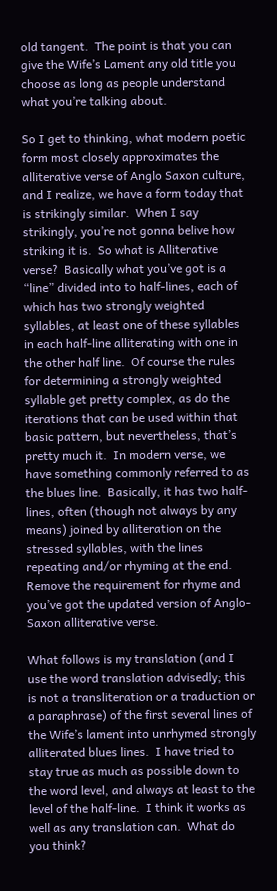old tangent.  The point is that you can give the Wife’s Lament any old title you choose as long as people understand what you’re talking about.

So I get to thinking, what modern poetic form most closely approximates the alliterative verse of Anglo Saxon culture, and I realize, we have a form today that is strikingly similar.  When I say strikingly, you’re not gonna belive how striking it is.  So what is Alliterative verse?  Basically what you’ve got is a “line” divided into to half-lines, each of which has two strongly weighted syllables, at least one of these syllables in each half-line alliterating with one in the other half line.  Of course the rules for determining a strongly weighted syllable get pretty complex, as do the iterations that can be used within that basic pattern, but nevertheless, that’s pretty much it.  In modern verse, we have something commonly referred to as the blues line.  Basically, it has two half-lines, often (though not always by any means) joined by alliteration on the stressed syllables, with the lines repeating and/or rhyming at the end.  Remove the requirement for rhyme and you’ve got the updated version of Anglo-Saxon alliterative verse.

What follows is my translation (and I use the word translation advisedly; this is not a transliteration or a traduction or a paraphrase) of the first several lines of the Wife’s lament into unrhymed strongly alliterated blues lines.  I have tried to stay true as much as possible down to the word level, and always at least to the level of the half-line.  I think it works as well as any translation can.  What do you think?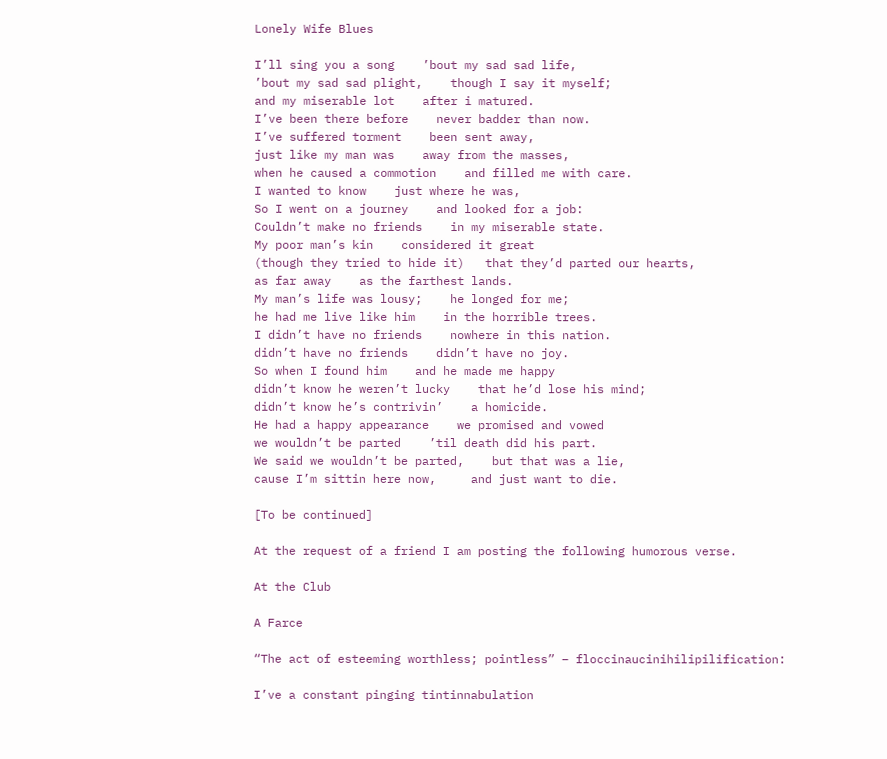Lonely Wife Blues

I’ll sing you a song    ’bout my sad sad life,
’bout my sad sad plight,    though I say it myself;
and my miserable lot    after i matured.
I’ve been there before    never badder than now.
I’ve suffered torment    been sent away,
just like my man was    away from the masses,
when he caused a commotion    and filled me with care.
I wanted to know    just where he was,
So I went on a journey    and looked for a job:
Couldn’t make no friends    in my miserable state.
My poor man’s kin    considered it great
(though they tried to hide it)   that they’d parted our hearts,
as far away    as the farthest lands.
My man’s life was lousy;    he longed for me;
he had me live like him    in the horrible trees.
I didn’t have no friends    nowhere in this nation.
didn’t have no friends    didn’t have no joy.
So when I found him    and he made me happy
didn’t know he weren’t lucky    that he’d lose his mind;
didn’t know he’s contrivin’    a homicide.
He had a happy appearance    we promised and vowed
we wouldn’t be parted    ’til death did his part.
We said we wouldn’t be parted,    but that was a lie,
cause I’m sittin here now,     and just want to die.

[To be continued]

At the request of a friend I am posting the following humorous verse.

At the Club

A Farce

“The act of esteeming worthless; pointless” – floccinaucinihilipilification:

I’ve a constant pinging tintinnabulation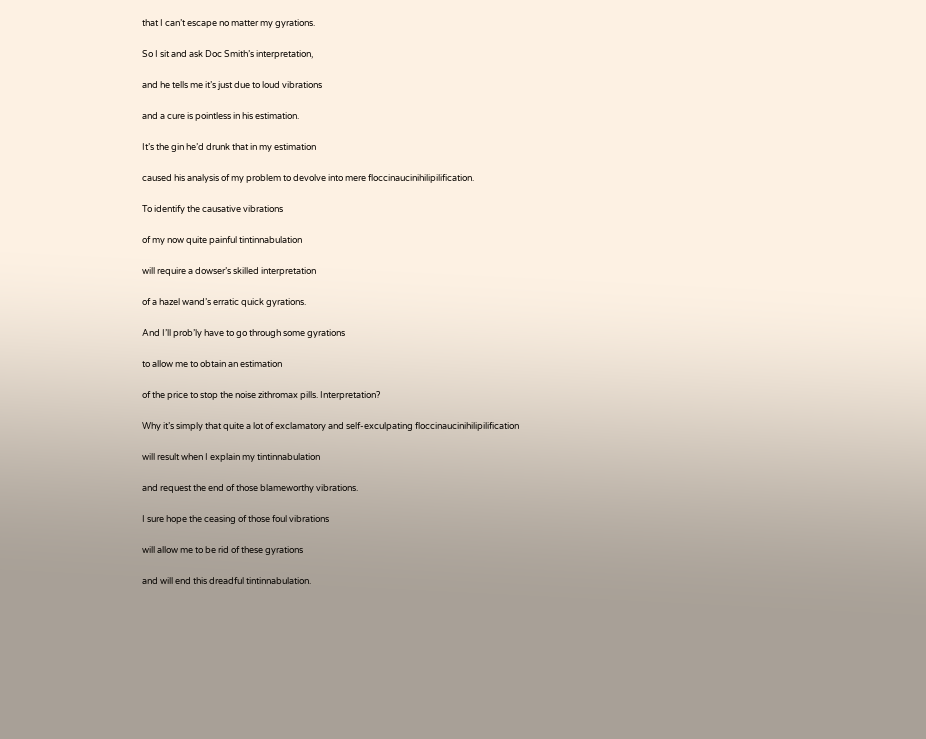that I can’t escape no matter my gyrations.

So I sit and ask Doc Smith’s interpretation,

and he tells me it’s just due to loud vibrations

and a cure is pointless in his estimation.

It’s the gin he’d drunk that in my estimation

caused his analysis of my problem to devolve into mere floccinaucinihilipilification.

To identify the causative vibrations

of my now quite painful tintinnabulation

will require a dowser’s skilled interpretation

of a hazel wand’s erratic quick gyrations.

And I’ll prob’ly have to go through some gyrations

to allow me to obtain an estimation

of the price to stop the noise zithromax pills. Interpretation?

Why it’s simply that quite a lot of exclamatory and self-exculpating floccinaucinihilipilification

will result when I explain my tintinnabulation

and request the end of those blameworthy vibrations.

I sure hope the ceasing of those foul vibrations

will allow me to be rid of these gyrations

and will end this dreadful tintinnabulation.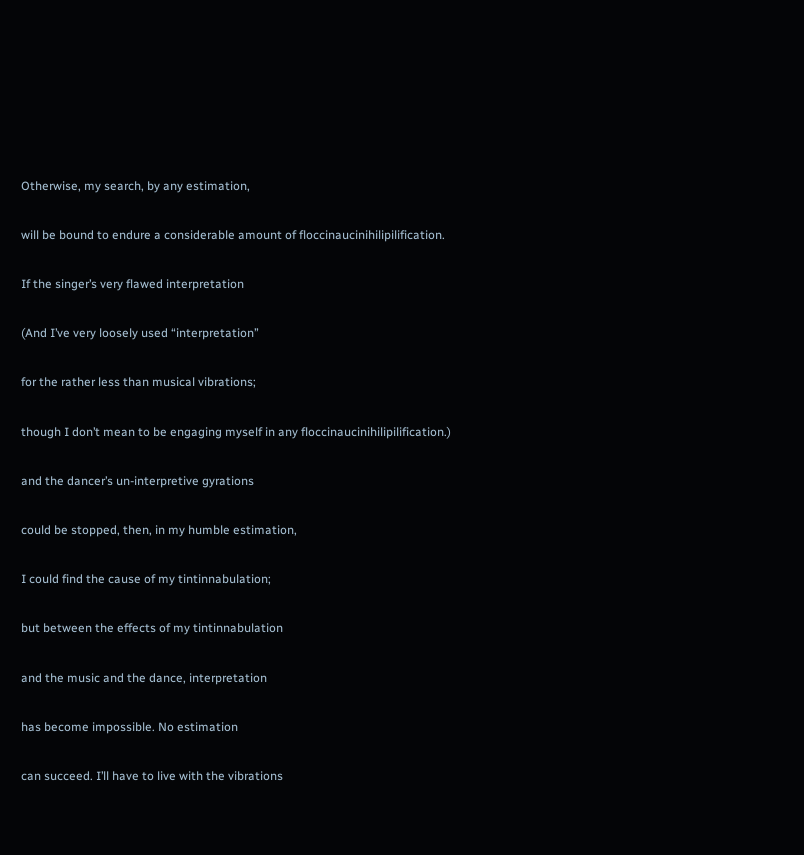Otherwise, my search, by any estimation,

will be bound to endure a considerable amount of floccinaucinihilipilification.

If the singer’s very flawed interpretation

(And I’ve very loosely used “interpretation”

for the rather less than musical vibrations;

though I don’t mean to be engaging myself in any floccinaucinihilipilification.)

and the dancer’s un-interpretive gyrations

could be stopped, then, in my humble estimation,

I could find the cause of my tintinnabulation;

but between the effects of my tintinnabulation

and the music and the dance, interpretation

has become impossible. No estimation

can succeed. I’ll have to live with the vibrations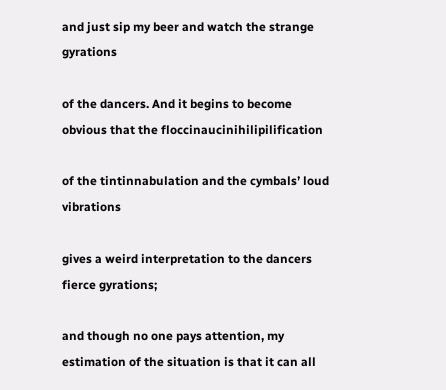and just sip my beer and watch the strange gyrations

of the dancers. And it begins to become obvious that the floccinaucinihilipilification

of the tintinnabulation and the cymbals’ loud vibrations

gives a weird interpretation to the dancers fierce gyrations;

and though no one pays attention, my estimation of the situation is that it can all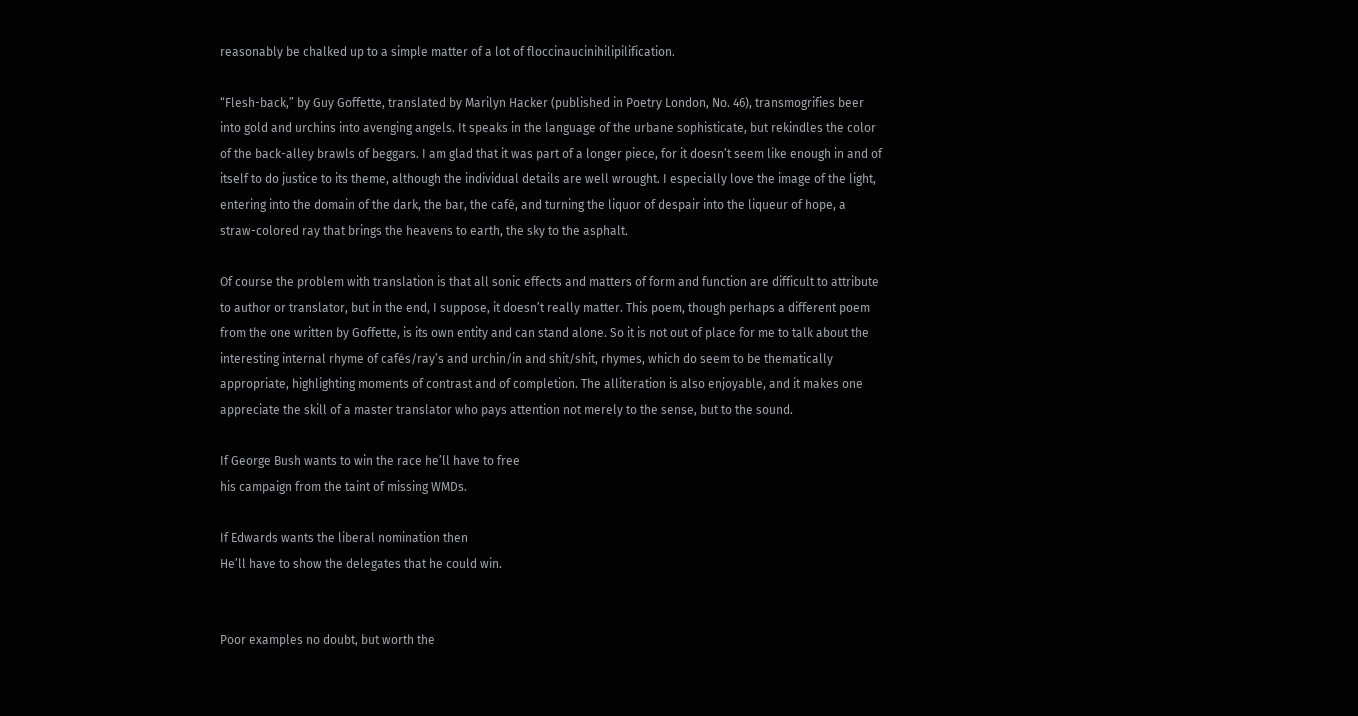reasonably be chalked up to a simple matter of a lot of floccinaucinihilipilification.

“Flesh-back,” by Guy Goffette, translated by Marilyn Hacker (published in Poetry London, No. 46), transmogrifies beer into gold and urchins into avenging angels. It speaks in the language of the urbane sophisticate, but rekindles the color of the back-alley brawls of beggars. I am glad that it was part of a longer piece, for it doesn’t seem like enough in and of itself to do justice to its theme, although the individual details are well wrought. I especially love the image of the light, entering into the domain of the dark, the bar, the café, and turning the liquor of despair into the liqueur of hope, a straw-colored ray that brings the heavens to earth, the sky to the asphalt.

Of course the problem with translation is that all sonic effects and matters of form and function are difficult to attribute to author or translator, but in the end, I suppose, it doesn’t really matter. This poem, though perhaps a different poem from the one written by Goffette, is its own entity and can stand alone. So it is not out of place for me to talk about the interesting internal rhyme of cafés/ray’s and urchin/in and shit/shit, rhymes, which do seem to be thematically appropriate, highlighting moments of contrast and of completion. The alliteration is also enjoyable, and it makes one appreciate the skill of a master translator who pays attention not merely to the sense, but to the sound.

If George Bush wants to win the race he’ll have to free
his campaign from the taint of missing WMDs.

If Edwards wants the liberal nomination then
He’ll have to show the delegates that he could win.


Poor examples no doubt, but worth the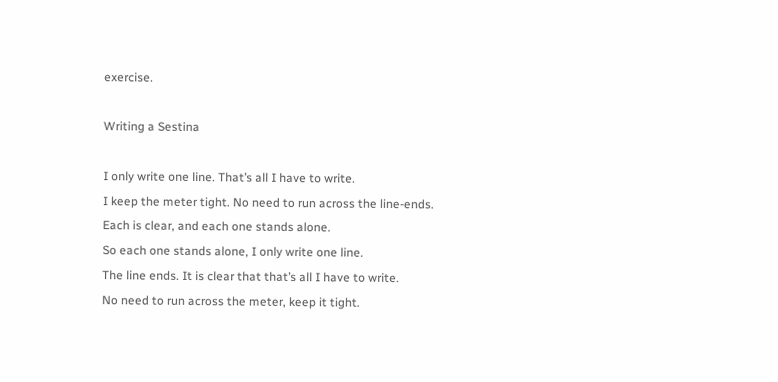exercise.

Writing a Sestina

I only write one line. That’s all I have to write.
I keep the meter tight. No need to run across the line-ends.
Each is clear, and each one stands alone.
So each one stands alone, I only write one line.
The line ends. It is clear that that’s all I have to write.
No need to run across the meter, keep it tight.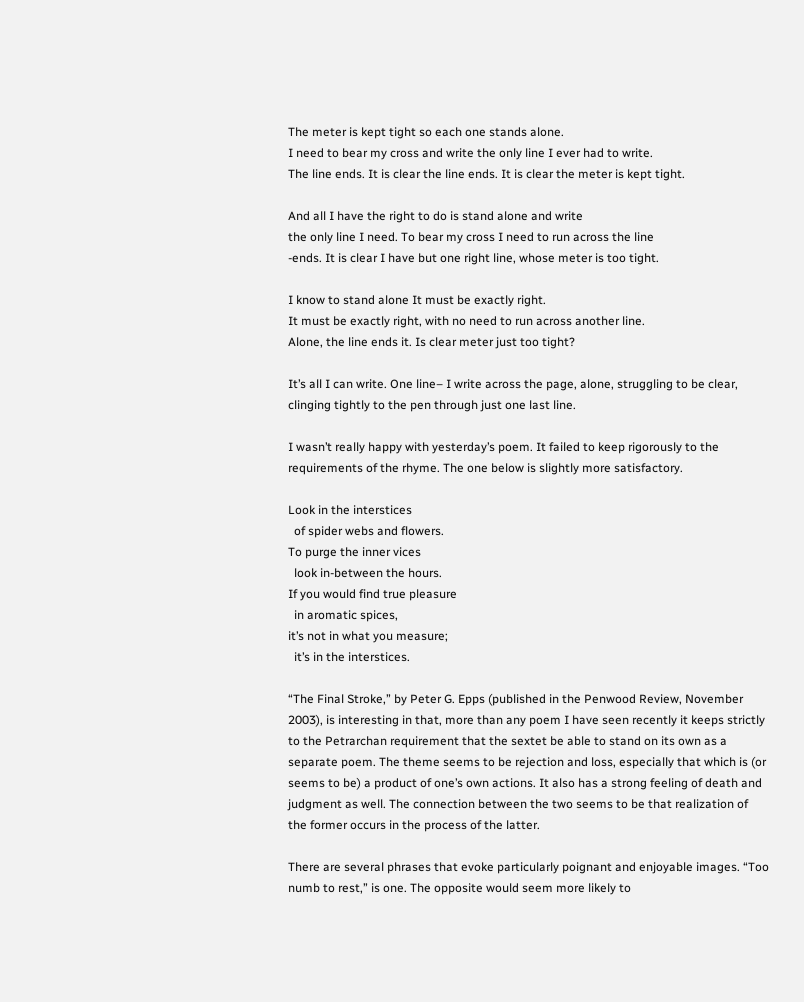The meter is kept tight so each one stands alone.
I need to bear my cross and write the only line I ever had to write.
The line ends. It is clear the line ends. It is clear the meter is kept tight.

And all I have the right to do is stand alone and write
the only line I need. To bear my cross I need to run across the line
-ends. It is clear I have but one right line, whose meter is too tight.

I know to stand alone It must be exactly right.
It must be exactly right, with no need to run across another line.
Alone, the line ends it. Is clear meter just too tight?

It’s all I can write. One line– I write across the page, alone, struggling to be clear, clinging tightly to the pen through just one last line.

I wasn’t really happy with yesterday’s poem. It failed to keep rigorously to the requirements of the rhyme. The one below is slightly more satisfactory.

Look in the interstices
  of spider webs and flowers.
To purge the inner vices
  look in-between the hours.
If you would find true pleasure
  in aromatic spices,
it’s not in what you measure;
  it’s in the interstices.

“The Final Stroke,” by Peter G. Epps (published in the Penwood Review, November 2003), is interesting in that, more than any poem I have seen recently it keeps strictly to the Petrarchan requirement that the sextet be able to stand on its own as a separate poem. The theme seems to be rejection and loss, especially that which is (or seems to be) a product of one’s own actions. It also has a strong feeling of death and judgment as well. The connection between the two seems to be that realization of the former occurs in the process of the latter.

There are several phrases that evoke particularly poignant and enjoyable images. “Too numb to rest,” is one. The opposite would seem more likely to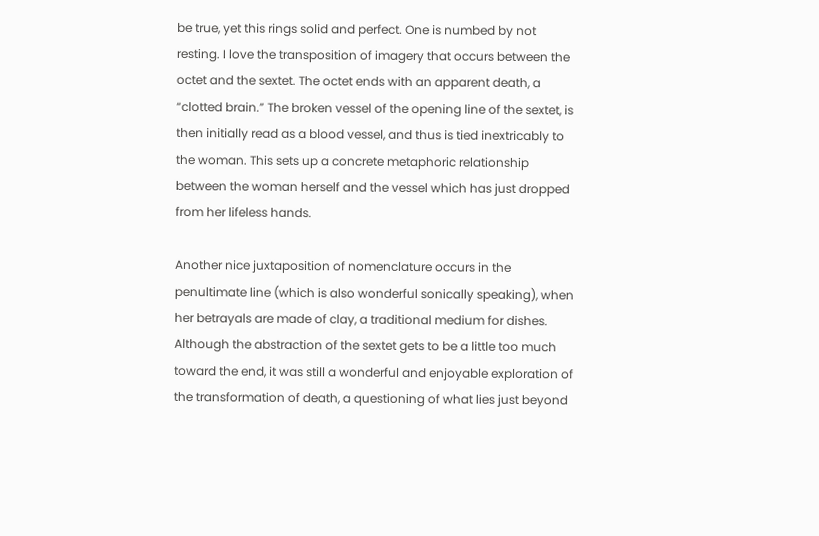be true, yet this rings solid and perfect. One is numbed by not resting. I love the transposition of imagery that occurs between the octet and the sextet. The octet ends with an apparent death, a “clotted brain.” The broken vessel of the opening line of the sextet, is then initially read as a blood vessel, and thus is tied inextricably to the woman. This sets up a concrete metaphoric relationship between the woman herself and the vessel which has just dropped from her lifeless hands.

Another nice juxtaposition of nomenclature occurs in the penultimate line (which is also wonderful sonically speaking), when her betrayals are made of clay, a traditional medium for dishes. Although the abstraction of the sextet gets to be a little too much toward the end, it was still a wonderful and enjoyable exploration of the transformation of death, a questioning of what lies just beyond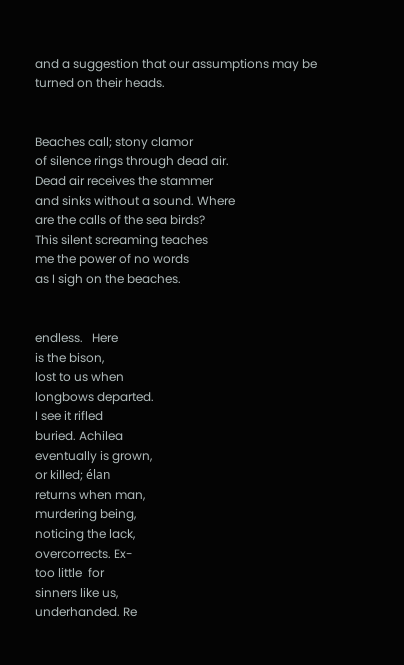and a suggestion that our assumptions may be turned on their heads.


Beaches call; stony clamor
of silence rings through dead air.
Dead air receives the stammer
and sinks without a sound. Where
are the calls of the sea birds?
This silent screaming teaches
me the power of no words
as I sigh on the beaches.


endless.   Here
is the bison,
lost to us when
longbows departed.
I see it rifled
buried. Achilea
eventually is grown,
or killed; élan
returns when man,
murdering being,
noticing the lack,
overcorrects. Ex-
too little  for
sinners like us,
underhanded. Re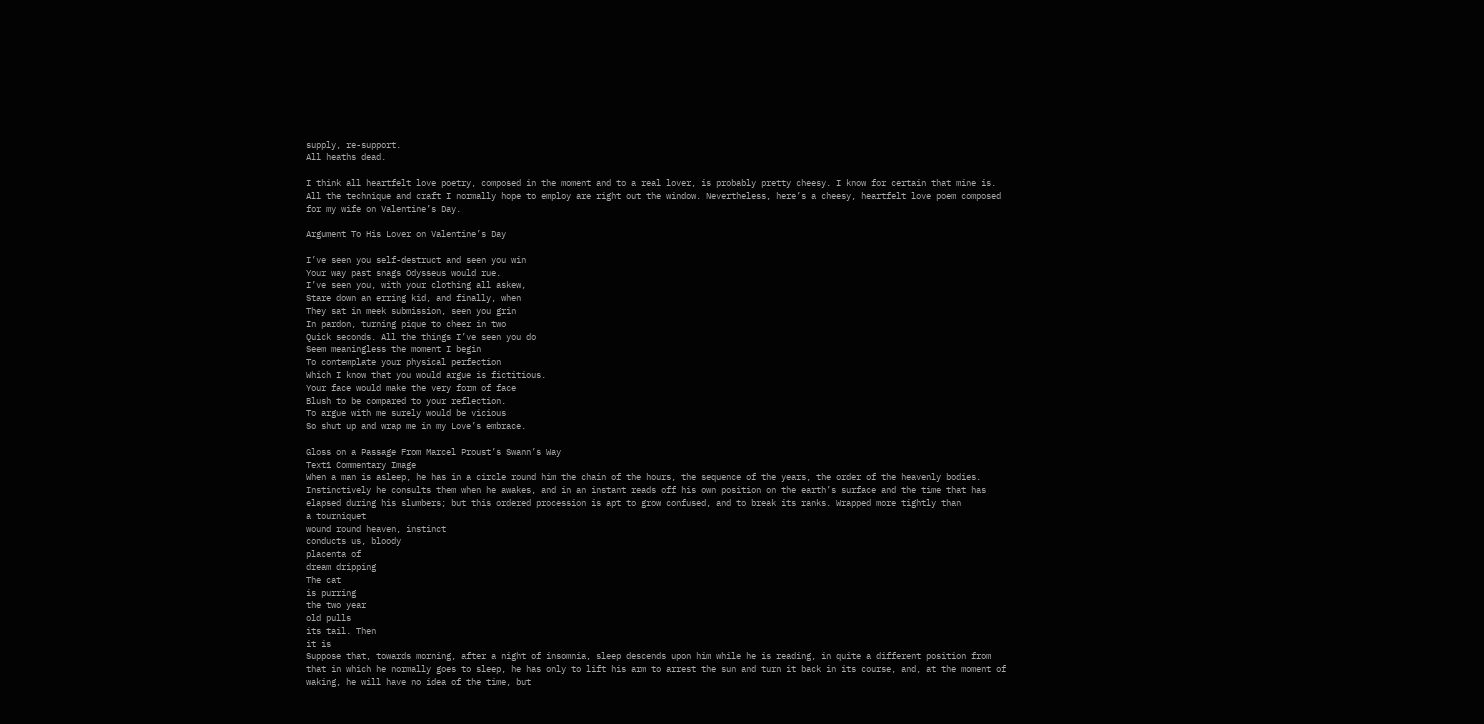supply, re-support.
All heaths dead.

I think all heartfelt love poetry, composed in the moment and to a real lover, is probably pretty cheesy. I know for certain that mine is. All the technique and craft I normally hope to employ are right out the window. Nevertheless, here’s a cheesy, heartfelt love poem composed for my wife on Valentine’s Day.

Argument To His Lover on Valentine’s Day

I’ve seen you self-destruct and seen you win
Your way past snags Odysseus would rue.
I’ve seen you, with your clothing all askew,
Stare down an erring kid, and finally, when
They sat in meek submission, seen you grin
In pardon, turning pique to cheer in two
Quick seconds. All the things I’ve seen you do
Seem meaningless the moment I begin
To contemplate your physical perfection
Which I know that you would argue is fictitious.
Your face would make the very form of face
Blush to be compared to your reflection.
To argue with me surely would be vicious
So shut up and wrap me in my Love’s embrace.

Gloss on a Passage From Marcel Proust’s Swann’s Way
Text1 Commentary Image
When a man is asleep, he has in a circle round him the chain of the hours, the sequence of the years, the order of the heavenly bodies. Instinctively he consults them when he awakes, and in an instant reads off his own position on the earth’s surface and the time that has elapsed during his slumbers; but this ordered procession is apt to grow confused, and to break its ranks. Wrapped more tightly than
a tourniquet
wound round heaven, instinct
conducts us, bloody
placenta of
dream dripping
The cat
is purring
the two year
old pulls
its tail. Then
it is
Suppose that, towards morning, after a night of insomnia, sleep descends upon him while he is reading, in quite a different position from that in which he normally goes to sleep, he has only to lift his arm to arrest the sun and turn it back in its course, and, at the moment of waking, he will have no idea of the time, but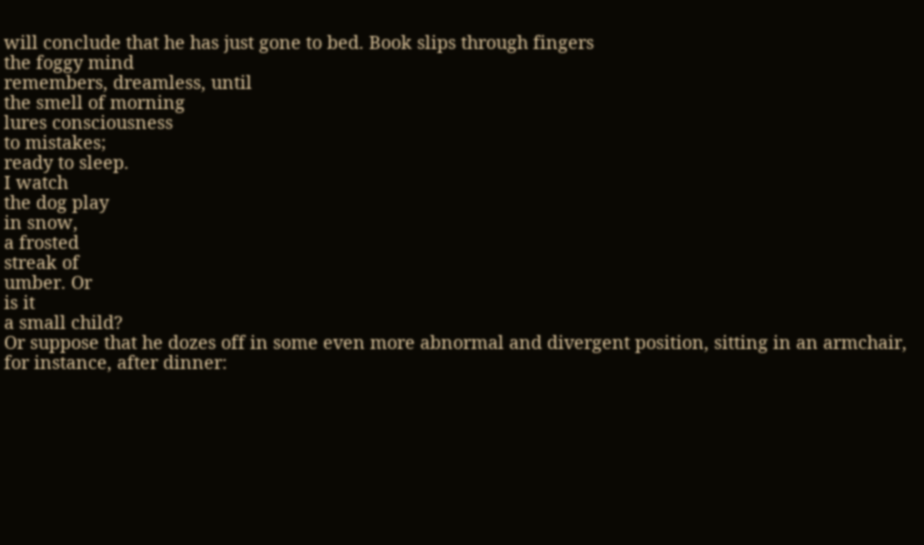will conclude that he has just gone to bed. Book slips through fingers
the foggy mind
remembers, dreamless, until
the smell of morning
lures consciousness
to mistakes;
ready to sleep.
I watch
the dog play
in snow,
a frosted
streak of
umber. Or
is it
a small child?
Or suppose that he dozes off in some even more abnormal and divergent position, sitting in an armchair, for instance, after dinner: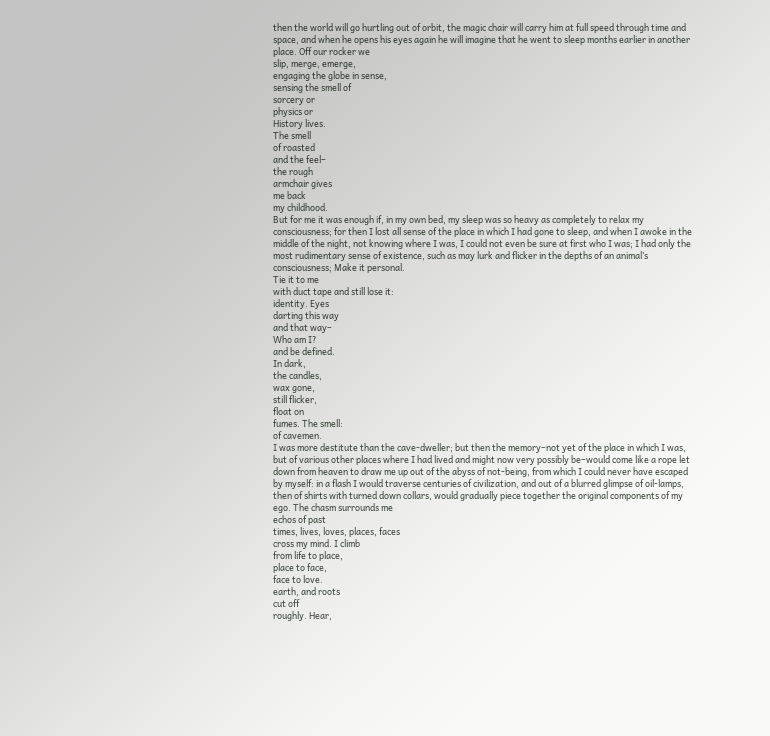then the world will go hurtling out of orbit, the magic chair will carry him at full speed through time and space, and when he opens his eyes again he will imagine that he went to sleep months earlier in another place. Off our rocker we
slip, merge, emerge,
engaging the globe in sense,
sensing the smell of
sorcery or
physics or
History lives.
The smell
of roasted
and the feel–
the rough
armchair gives
me back
my childhood.
But for me it was enough if, in my own bed, my sleep was so heavy as completely to relax my consciousness; for then I lost all sense of the place in which I had gone to sleep, and when I awoke in the middle of the night, not knowing where I was, I could not even be sure at first who I was; I had only the most rudimentary sense of existence, such as may lurk and flicker in the depths of an animal’s consciousness; Make it personal.
Tie it to me
with duct tape and still lose it:
identity. Eyes
darting this way
and that way–
Who am I?
and be defined.
In dark,
the candles,
wax gone,
still flicker,
float on
fumes. The smell:
of cavemen.
I was more destitute than the cave-dweller; but then the memory–not yet of the place in which I was, but of various other places where I had lived and might now very possibly be–would come like a rope let down from heaven to draw me up out of the abyss of not-being, from which I could never have escaped by myself: in a flash I would traverse centuries of civilization, and out of a blurred glimpse of oil-lamps, then of shirts with turned down collars, would gradually piece together the original components of my ego. The chasm surrounds me
echos of past
times, lives, loves, places, faces
cross my mind. I climb
from life to place,
place to face,
face to love.
earth, and roots
cut off
roughly. Hear,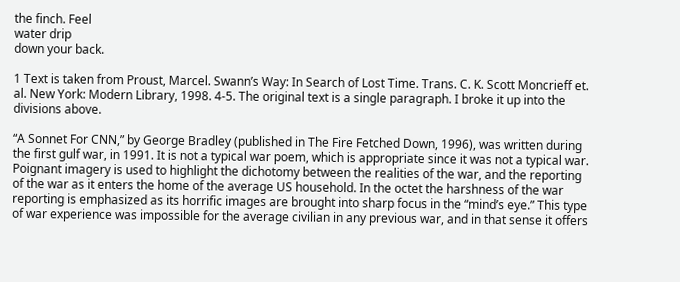the finch. Feel
water drip
down your back.

1 Text is taken from Proust, Marcel. Swann’s Way: In Search of Lost Time. Trans. C. K. Scott Moncrieff et. al. New York: Modern Library, 1998. 4-5. The original text is a single paragraph. I broke it up into the divisions above.

“A Sonnet For CNN,” by George Bradley (published in The Fire Fetched Down, 1996), was written during the first gulf war, in 1991. It is not a typical war poem, which is appropriate since it was not a typical war. Poignant imagery is used to highlight the dichotomy between the realities of the war, and the reporting of the war as it enters the home of the average US household. In the octet the harshness of the war reporting is emphasized as its horrific images are brought into sharp focus in the “mind’s eye.” This type of war experience was impossible for the average civilian in any previous war, and in that sense it offers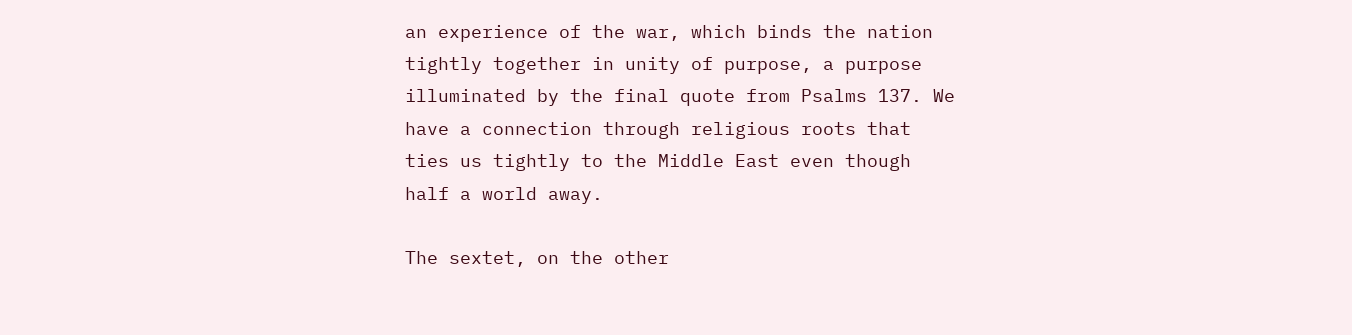an experience of the war, which binds the nation tightly together in unity of purpose, a purpose illuminated by the final quote from Psalms 137. We have a connection through religious roots that ties us tightly to the Middle East even though half a world away.

The sextet, on the other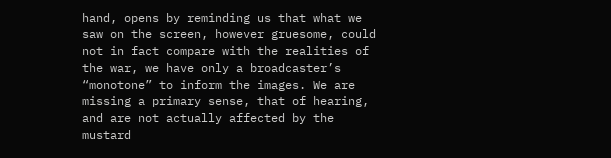hand, opens by reminding us that what we saw on the screen, however gruesome, could not in fact compare with the realities of the war, we have only a broadcaster’s “monotone” to inform the images. We are missing a primary sense, that of hearing, and are not actually affected by the mustard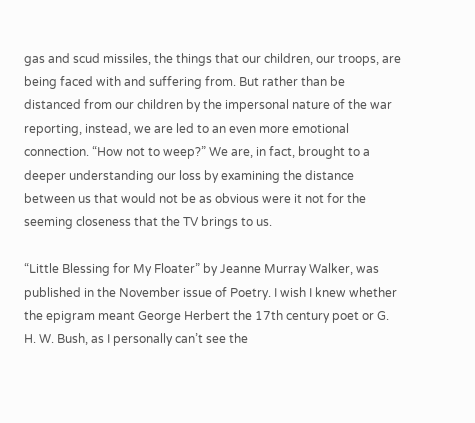gas and scud missiles, the things that our children, our troops, are being faced with and suffering from. But rather than be distanced from our children by the impersonal nature of the war reporting, instead, we are led to an even more emotional connection. “How not to weep?” We are, in fact, brought to a deeper understanding our loss by examining the distance between us that would not be as obvious were it not for the seeming closeness that the TV brings to us.

“Little Blessing for My Floater” by Jeanne Murray Walker, was published in the November issue of Poetry. I wish I knew whether the epigram meant George Herbert the 17th century poet or G. H. W. Bush, as I personally can’t see the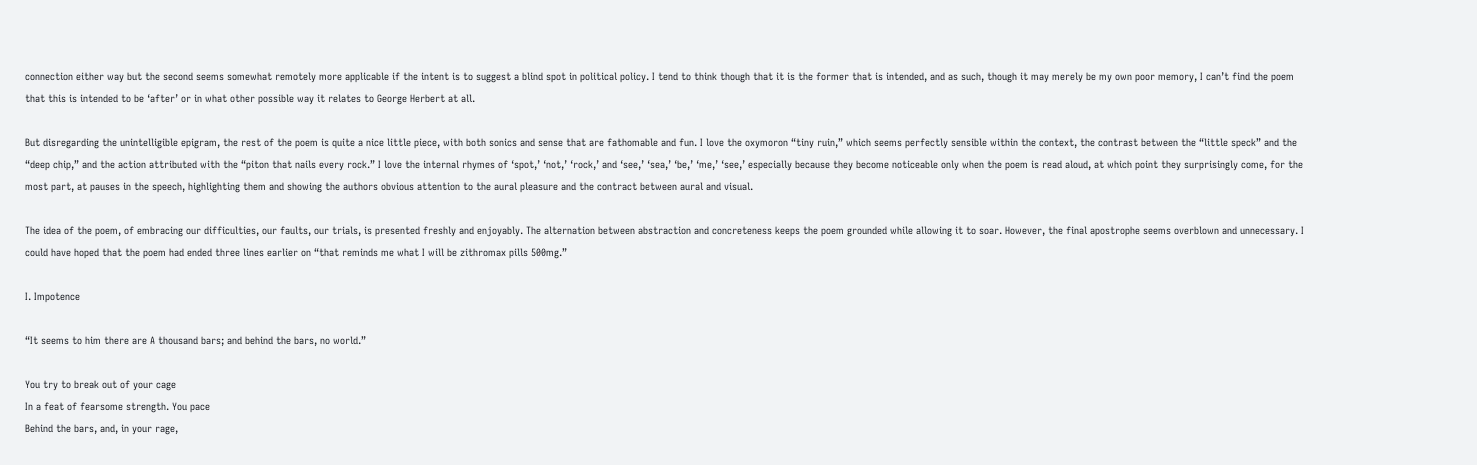connection either way but the second seems somewhat remotely more applicable if the intent is to suggest a blind spot in political policy. I tend to think though that it is the former that is intended, and as such, though it may merely be my own poor memory, I can’t find the poem that this is intended to be ‘after’ or in what other possible way it relates to George Herbert at all.

But disregarding the unintelligible epigram, the rest of the poem is quite a nice little piece, with both sonics and sense that are fathomable and fun. I love the oxymoron “tiny ruin,” which seems perfectly sensible within the context, the contrast between the “little speck” and the “deep chip,” and the action attributed with the “piton that nails every rock.” I love the internal rhymes of ‘spot,’ ‘not,’ ‘rock,’ and ‘see,’ ‘sea,’ ‘be,’ ‘me,’ ‘see,’ especially because they become noticeable only when the poem is read aloud, at which point they surprisingly come, for the most part, at pauses in the speech, highlighting them and showing the authors obvious attention to the aural pleasure and the contract between aural and visual.

The idea of the poem, of embracing our difficulties, our faults, our trials, is presented freshly and enjoyably. The alternation between abstraction and concreteness keeps the poem grounded while allowing it to soar. However, the final apostrophe seems overblown and unnecessary. I could have hoped that the poem had ended three lines earlier on “that reminds me what I will be zithromax pills 500mg.”

I. Impotence

“It seems to him there are A thousand bars; and behind the bars, no world.”

You try to break out of your cage
In a feat of fearsome strength. You pace
Behind the bars, and, in your rage,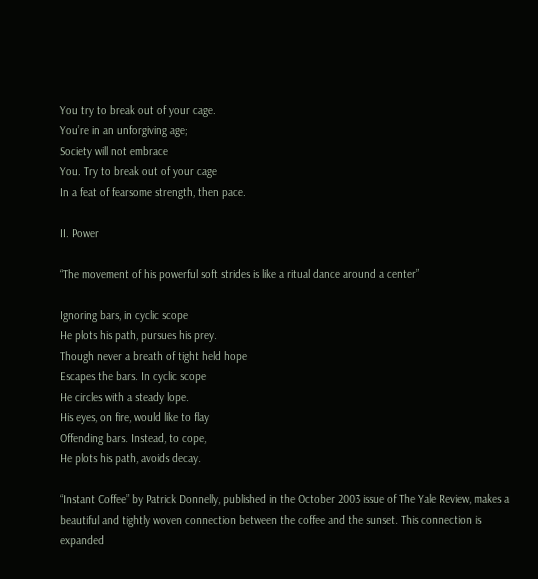You try to break out of your cage.
You’re in an unforgiving age;
Society will not embrace
You. Try to break out of your cage
In a feat of fearsome strength, then pace.

II. Power

“The movement of his powerful soft strides is like a ritual dance around a center”

Ignoring bars, in cyclic scope
He plots his path, pursues his prey.
Though never a breath of tight held hope
Escapes the bars. In cyclic scope
He circles with a steady lope.
His eyes, on fire, would like to flay
Offending bars. Instead, to cope,
He plots his path, avoids decay.

“Instant Coffee” by Patrick Donnelly, published in the October 2003 issue of The Yale Review, makes a beautiful and tightly woven connection between the coffee and the sunset. This connection is expanded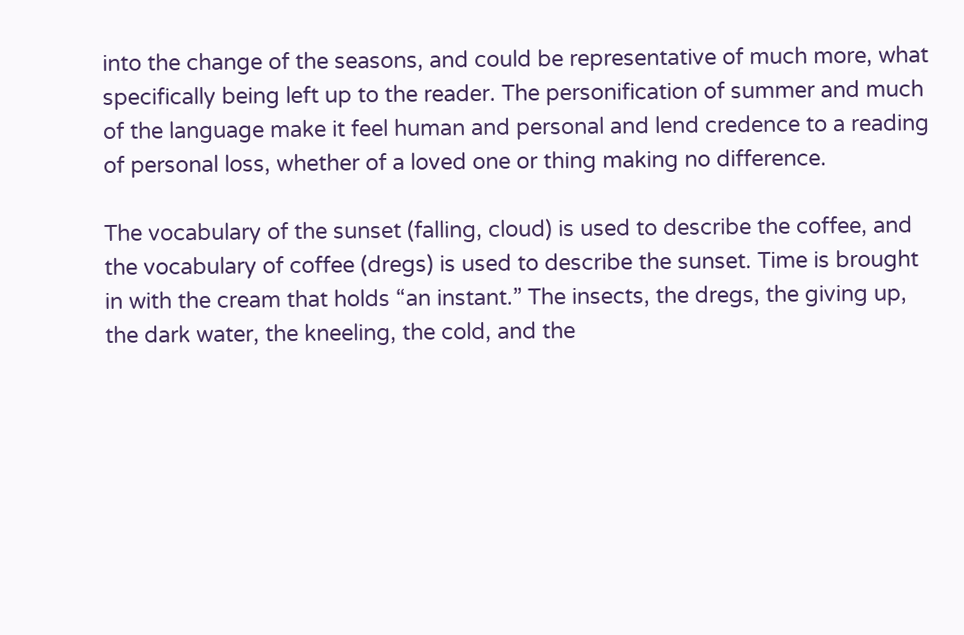into the change of the seasons, and could be representative of much more, what specifically being left up to the reader. The personification of summer and much of the language make it feel human and personal and lend credence to a reading of personal loss, whether of a loved one or thing making no difference.

The vocabulary of the sunset (falling, cloud) is used to describe the coffee, and the vocabulary of coffee (dregs) is used to describe the sunset. Time is brought in with the cream that holds “an instant.” The insects, the dregs, the giving up, the dark water, the kneeling, the cold, and the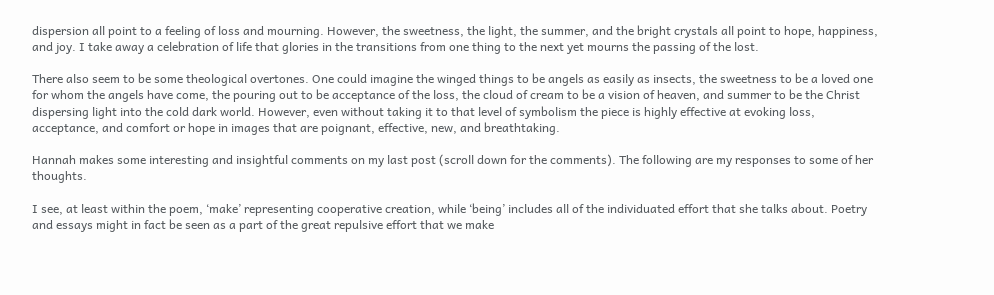dispersion all point to a feeling of loss and mourning. However, the sweetness, the light, the summer, and the bright crystals all point to hope, happiness, and joy. I take away a celebration of life that glories in the transitions from one thing to the next yet mourns the passing of the lost.

There also seem to be some theological overtones. One could imagine the winged things to be angels as easily as insects, the sweetness to be a loved one for whom the angels have come, the pouring out to be acceptance of the loss, the cloud of cream to be a vision of heaven, and summer to be the Christ dispersing light into the cold dark world. However, even without taking it to that level of symbolism the piece is highly effective at evoking loss, acceptance, and comfort or hope in images that are poignant, effective, new, and breathtaking.

Hannah makes some interesting and insightful comments on my last post (scroll down for the comments). The following are my responses to some of her thoughts.

I see, at least within the poem, ‘make’ representing cooperative creation, while ‘being’ includes all of the individuated effort that she talks about. Poetry and essays might in fact be seen as a part of the great repulsive effort that we make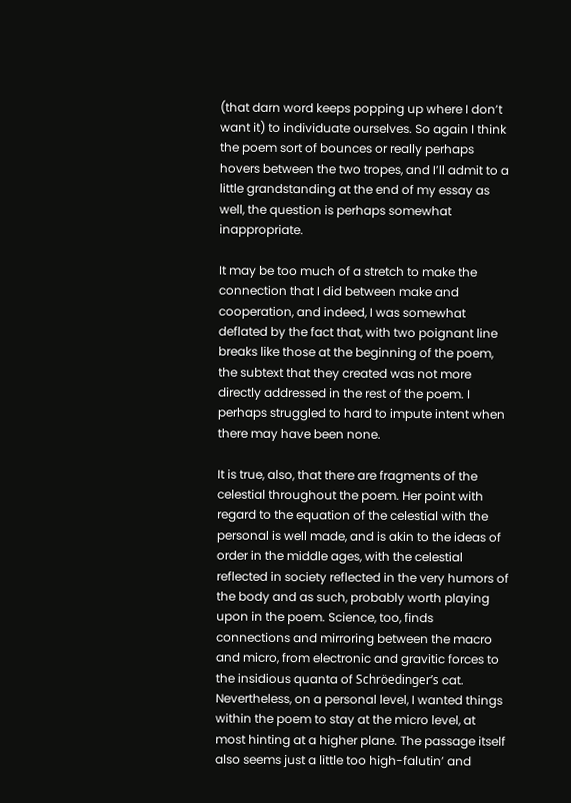(that darn word keeps popping up where I don’t want it) to individuate ourselves. So again I think the poem sort of bounces or really perhaps hovers between the two tropes, and I’ll admit to a little grandstanding at the end of my essay as well, the question is perhaps somewhat inappropriate.

It may be too much of a stretch to make the connection that I did between make and cooperation, and indeed, I was somewhat deflated by the fact that, with two poignant line breaks like those at the beginning of the poem, the subtext that they created was not more directly addressed in the rest of the poem. I perhaps struggled to hard to impute intent when there may have been none.

It is true, also, that there are fragments of the celestial throughout the poem. Her point with regard to the equation of the celestial with the personal is well made, and is akin to the ideas of order in the middle ages, with the celestial reflected in society reflected in the very humors of the body and as such, probably worth playing upon in the poem. Science, too, finds connections and mirroring between the macro and micro, from electronic and gravitic forces to the insidious quanta of Schröedinger’s cat. Nevertheless, on a personal level, I wanted things within the poem to stay at the micro level, at most hinting at a higher plane. The passage itself also seems just a little too high-falutin’ and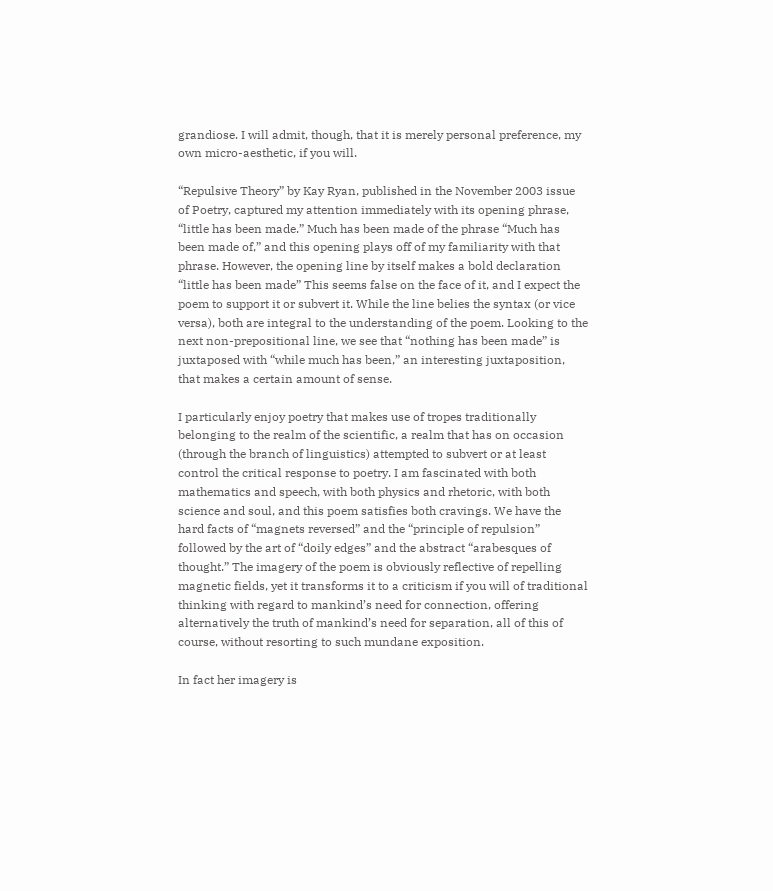grandiose. I will admit, though, that it is merely personal preference, my own micro-aesthetic, if you will.

“Repulsive Theory” by Kay Ryan, published in the November 2003 issue of Poetry, captured my attention immediately with its opening phrase, “little has been made.” Much has been made of the phrase “Much has been made of,” and this opening plays off of my familiarity with that phrase. However, the opening line by itself makes a bold declaration “little has been made” This seems false on the face of it, and I expect the poem to support it or subvert it. While the line belies the syntax (or vice versa), both are integral to the understanding of the poem. Looking to the next non-prepositional line, we see that “nothing has been made” is juxtaposed with “while much has been,” an interesting juxtaposition, that makes a certain amount of sense.

I particularly enjoy poetry that makes use of tropes traditionally belonging to the realm of the scientific, a realm that has on occasion (through the branch of linguistics) attempted to subvert or at least control the critical response to poetry. I am fascinated with both mathematics and speech, with both physics and rhetoric, with both science and soul, and this poem satisfies both cravings. We have the hard facts of “magnets reversed” and the “principle of repulsion” followed by the art of “doily edges” and the abstract “arabesques of thought.” The imagery of the poem is obviously reflective of repelling magnetic fields, yet it transforms it to a criticism if you will of traditional thinking with regard to mankind’s need for connection, offering alternatively the truth of mankind’s need for separation, all of this of course, without resorting to such mundane exposition.

In fact her imagery is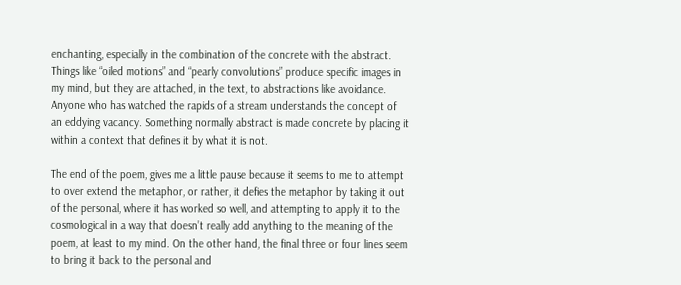enchanting, especially in the combination of the concrete with the abstract. Things like “oiled motions” and “pearly convolutions” produce specific images in my mind, but they are attached, in the text, to abstractions like avoidance. Anyone who has watched the rapids of a stream understands the concept of an eddying vacancy. Something normally abstract is made concrete by placing it within a context that defines it by what it is not.

The end of the poem, gives me a little pause because it seems to me to attempt to over extend the metaphor, or rather, it defies the metaphor by taking it out of the personal, where it has worked so well, and attempting to apply it to the cosmological in a way that doesn’t really add anything to the meaning of the poem, at least to my mind. On the other hand, the final three or four lines seem to bring it back to the personal and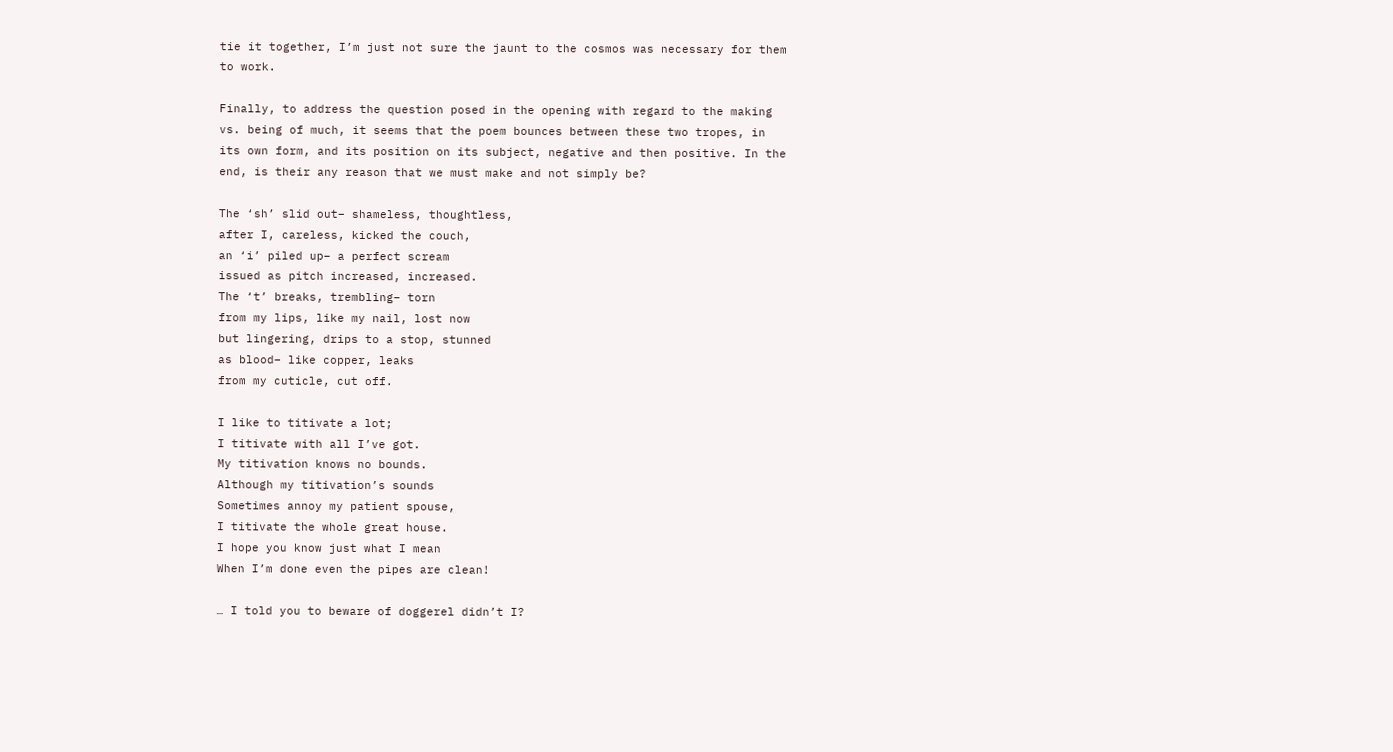tie it together, I’m just not sure the jaunt to the cosmos was necessary for them to work.

Finally, to address the question posed in the opening with regard to the making vs. being of much, it seems that the poem bounces between these two tropes, in its own form, and its position on its subject, negative and then positive. In the end, is their any reason that we must make and not simply be?

The ‘sh’ slid out– shameless, thoughtless,
after I, careless, kicked the couch,
an ‘i’ piled up– a perfect scream
issued as pitch increased, increased.
The ‘t’ breaks, trembling– torn
from my lips, like my nail, lost now
but lingering, drips to a stop, stunned
as blood– like copper, leaks
from my cuticle, cut off.

I like to titivate a lot;
I titivate with all I’ve got.
My titivation knows no bounds.
Although my titivation’s sounds
Sometimes annoy my patient spouse,
I titivate the whole great house.
I hope you know just what I mean
When I’m done even the pipes are clean!

… I told you to beware of doggerel didn’t I?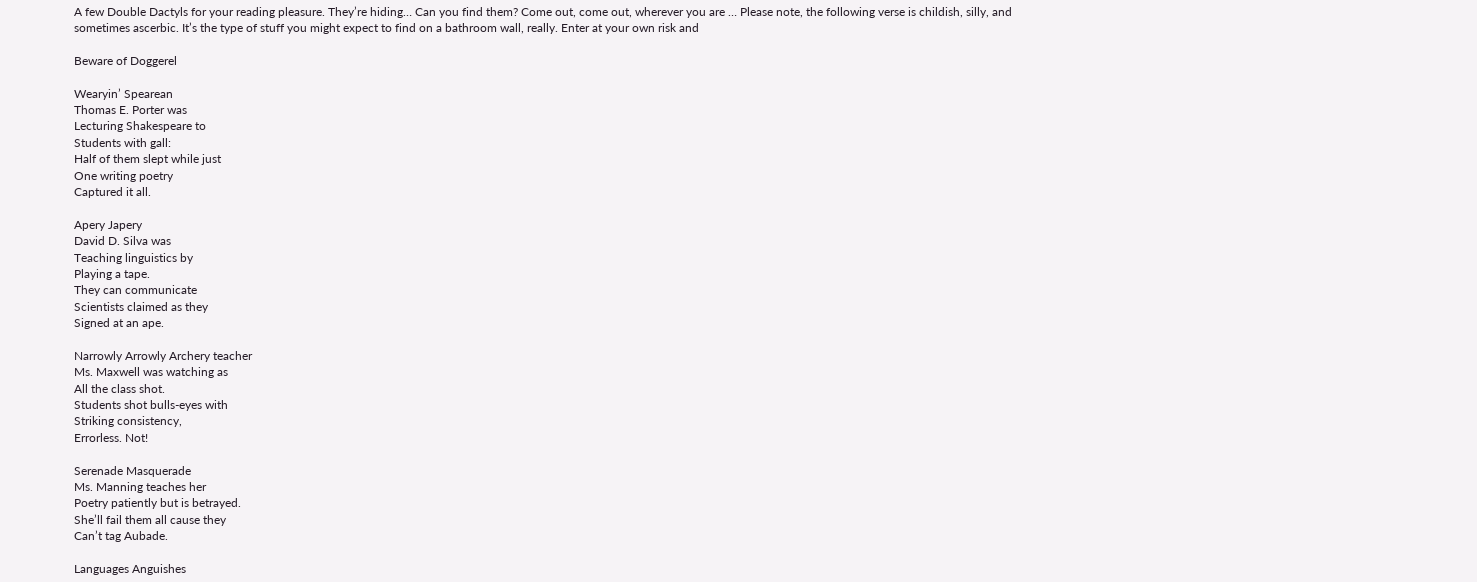A few Double Dactyls for your reading pleasure. They’re hiding… Can you find them? Come out, come out, wherever you are … Please note, the following verse is childish, silly, and sometimes ascerbic. It’s the type of stuff you might expect to find on a bathroom wall, really. Enter at your own risk and

Beware of Doggerel

Wearyin’ Spearean
Thomas E. Porter was
Lecturing Shakespeare to
Students with gall:
Half of them slept while just
One writing poetry
Captured it all.

Apery Japery
David D. Silva was
Teaching linguistics by
Playing a tape.
They can communicate
Scientists claimed as they
Signed at an ape.

Narrowly Arrowly Archery teacher
Ms. Maxwell was watching as
All the class shot.
Students shot bulls-eyes with
Striking consistency,
Errorless. Not!

Serenade Masquerade
Ms. Manning teaches her
Poetry patiently but is betrayed.
She’ll fail them all cause they
Can’t tag Aubade.

Languages Anguishes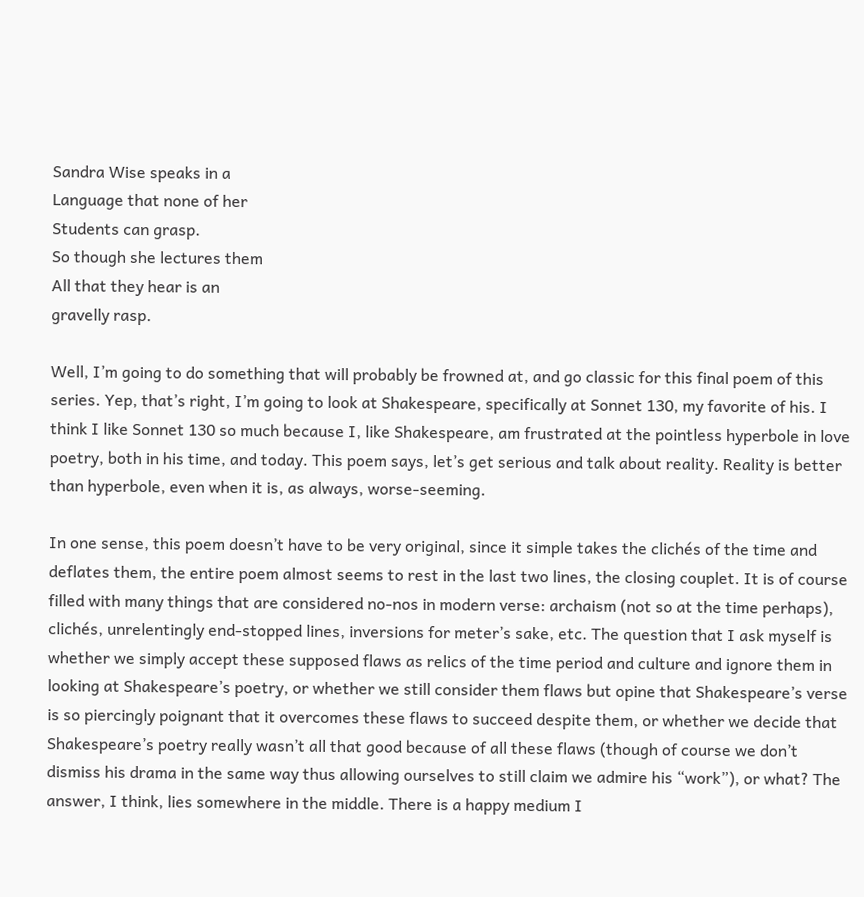Sandra Wise speaks in a
Language that none of her
Students can grasp.
So though she lectures them
All that they hear is an
gravelly rasp.

Well, I’m going to do something that will probably be frowned at, and go classic for this final poem of this series. Yep, that’s right, I’m going to look at Shakespeare, specifically at Sonnet 130, my favorite of his. I think I like Sonnet 130 so much because I, like Shakespeare, am frustrated at the pointless hyperbole in love poetry, both in his time, and today. This poem says, let’s get serious and talk about reality. Reality is better than hyperbole, even when it is, as always, worse-seeming.

In one sense, this poem doesn’t have to be very original, since it simple takes the clichés of the time and deflates them, the entire poem almost seems to rest in the last two lines, the closing couplet. It is of course filled with many things that are considered no-nos in modern verse: archaism (not so at the time perhaps), clichés, unrelentingly end-stopped lines, inversions for meter’s sake, etc. The question that I ask myself is whether we simply accept these supposed flaws as relics of the time period and culture and ignore them in looking at Shakespeare’s poetry, or whether we still consider them flaws but opine that Shakespeare’s verse is so piercingly poignant that it overcomes these flaws to succeed despite them, or whether we decide that Shakespeare’s poetry really wasn’t all that good because of all these flaws (though of course we don’t dismiss his drama in the same way thus allowing ourselves to still claim we admire his “work”), or what? The answer, I think, lies somewhere in the middle. There is a happy medium I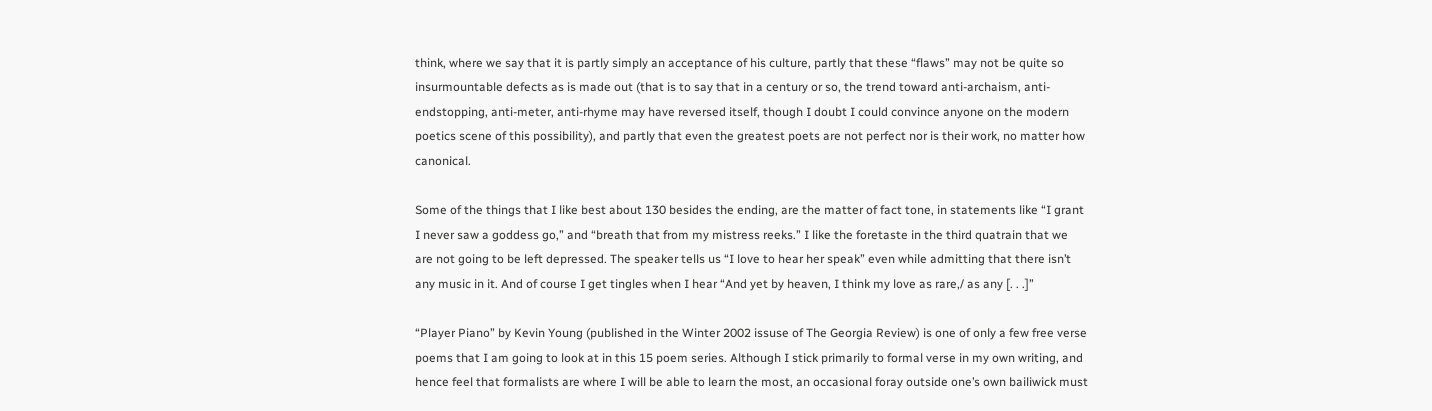think, where we say that it is partly simply an acceptance of his culture, partly that these “flaws” may not be quite so insurmountable defects as is made out (that is to say that in a century or so, the trend toward anti-archaism, anti-endstopping, anti-meter, anti-rhyme may have reversed itself, though I doubt I could convince anyone on the modern poetics scene of this possibility), and partly that even the greatest poets are not perfect nor is their work, no matter how canonical.

Some of the things that I like best about 130 besides the ending, are the matter of fact tone, in statements like “I grant I never saw a goddess go,” and “breath that from my mistress reeks.” I like the foretaste in the third quatrain that we are not going to be left depressed. The speaker tells us “I love to hear her speak” even while admitting that there isn’t any music in it. And of course I get tingles when I hear “And yet by heaven, I think my love as rare,/ as any [. . .]”

“Player Piano” by Kevin Young (published in the Winter 2002 issuse of The Georgia Review) is one of only a few free verse poems that I am going to look at in this 15 poem series. Although I stick primarily to formal verse in my own writing, and hence feel that formalists are where I will be able to learn the most, an occasional foray outside one’s own bailiwick must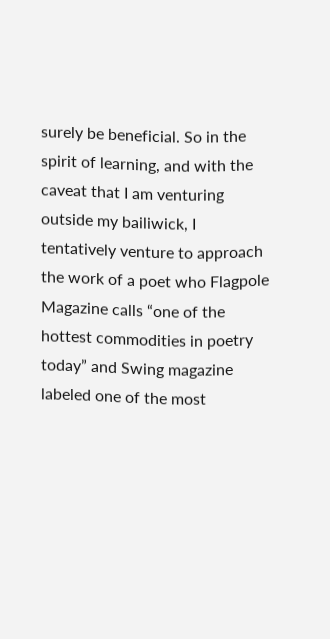surely be beneficial. So in the spirit of learning, and with the caveat that I am venturing outside my bailiwick, I tentatively venture to approach the work of a poet who Flagpole Magazine calls “one of the hottest commodities in poetry today” and Swing magazine labeled one of the most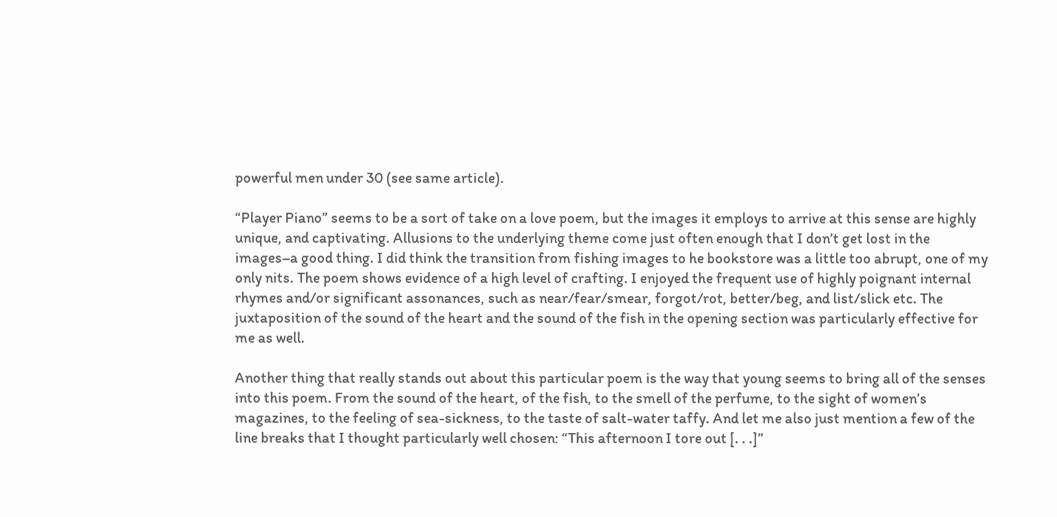powerful men under 30 (see same article).

“Player Piano” seems to be a sort of take on a love poem, but the images it employs to arrive at this sense are highly unique, and captivating. Allusions to the underlying theme come just often enough that I don’t get lost in the images–a good thing. I did think the transition from fishing images to he bookstore was a little too abrupt, one of my only nits. The poem shows evidence of a high level of crafting. I enjoyed the frequent use of highly poignant internal rhymes and/or significant assonances, such as near/fear/smear, forgot/rot, better/beg, and list/slick etc. The juxtaposition of the sound of the heart and the sound of the fish in the opening section was particularly effective for me as well.

Another thing that really stands out about this particular poem is the way that young seems to bring all of the senses into this poem. From the sound of the heart, of the fish, to the smell of the perfume, to the sight of women’s magazines, to the feeling of sea-sickness, to the taste of salt-water taffy. And let me also just mention a few of the line breaks that I thought particularly well chosen: “This afternoon I tore out [. . .]”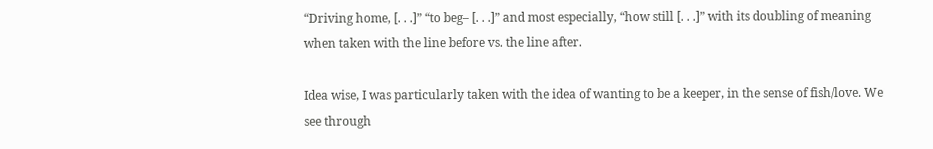“Driving home, [. . .]” “to beg– [. . .]” and most especially, “how still [. . .]” with its doubling of meaning when taken with the line before vs. the line after.

Idea wise, I was particularly taken with the idea of wanting to be a keeper, in the sense of fish/love. We see through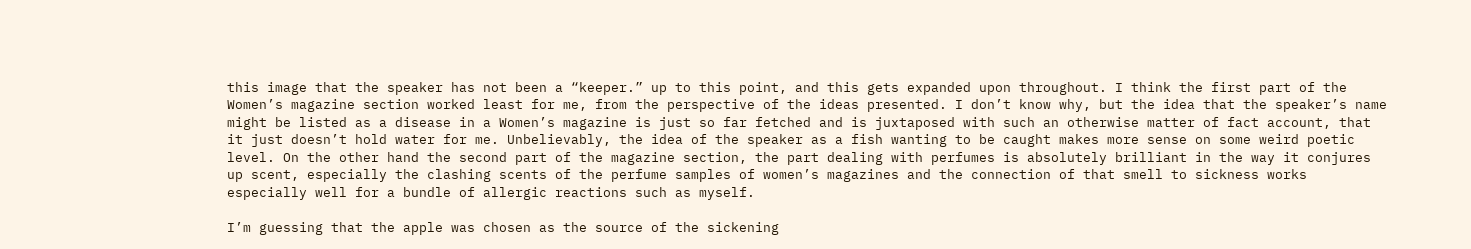this image that the speaker has not been a “keeper.” up to this point, and this gets expanded upon throughout. I think the first part of the Women’s magazine section worked least for me, from the perspective of the ideas presented. I don’t know why, but the idea that the speaker’s name might be listed as a disease in a Women’s magazine is just so far fetched and is juxtaposed with such an otherwise matter of fact account, that it just doesn’t hold water for me. Unbelievably, the idea of the speaker as a fish wanting to be caught makes more sense on some weird poetic level. On the other hand the second part of the magazine section, the part dealing with perfumes is absolutely brilliant in the way it conjures up scent, especially the clashing scents of the perfume samples of women’s magazines and the connection of that smell to sickness works especially well for a bundle of allergic reactions such as myself.

I’m guessing that the apple was chosen as the source of the sickening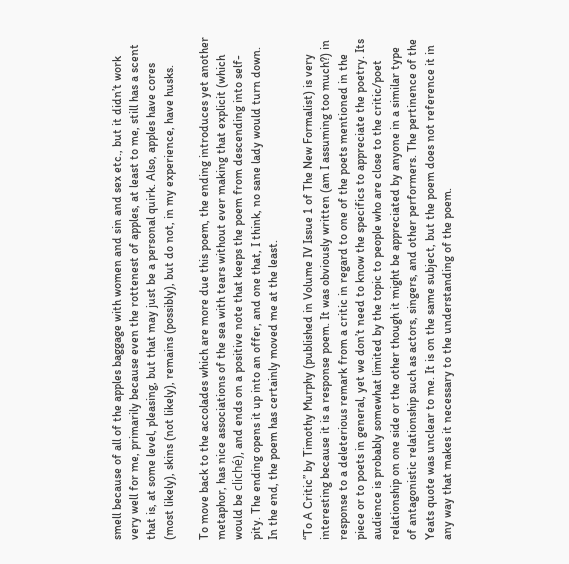smell because of all of the apples baggage with women and sin and sex etc., but it didn’t work very well for me, primarily because even the rottenest of apples, at least to me, still has a scent that is, at some level, pleasing, but that may just be a personal quirk. Also, apples have cores (most likely), skins (not likely), remains (possibly), but do not, in my experience, have husks.

To move back to the accolades which are more due this poem, the ending introduces yet another metaphor, has nice associations of the sea with tears without ever making that explicit (which would be cliché), and ends on a positive note that keeps the poem from descending into self-pity. The ending opens it up into an offer, and one that, I think, no sane lady would turn down. In the end, the poem has certainly moved me at the least.

“To A Critic” by Timothy Murphy (published in Volume IV Issue 1 of The New Formalist) is very interesting because it is a response poem. It was obviously written (am I assuming too much?) in response to a deleterious remark from a critic in regard to one of the poets mentioned in the piece or to poets in general, yet we don’t need to know the specifics to appreciate the poetry. Its audience is probably somewhat limited by the topic to people who are close to the critic/poet relationship on one side or the other though it might be appreciated by anyone in a similar type of antagonistic relationship such as actors, singers, and other performers. The pertinence of the Yeats quote was unclear to me. It is on the same subject, but the poem does not reference it in any way that makes it necessary to the understanding of the poem.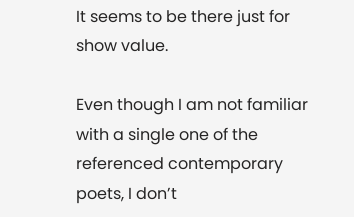It seems to be there just for show value.

Even though I am not familiar with a single one of the referenced contemporary poets, I don’t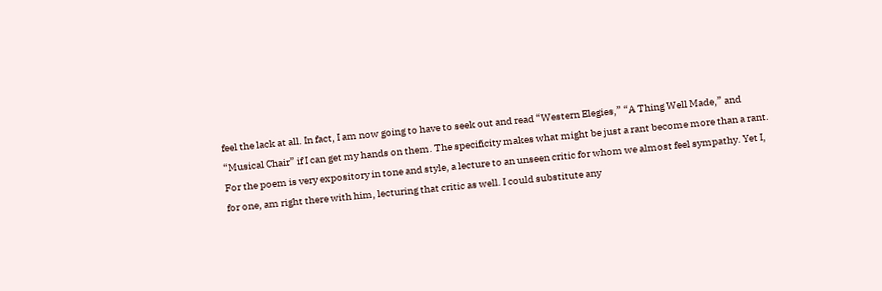feel the lack at all. In fact, I am now going to have to seek out and read “Western Elegies,” “A Thing Well Made,” and “Musical Chair” if I can get my hands on them. The specificity makes what might be just a rant become more than a rant. For the poem is very expository in tone and style, a lecture to an unseen critic for whom we almost feel sympathy. Yet I, for one, am right there with him, lecturing that critic as well. I could substitute any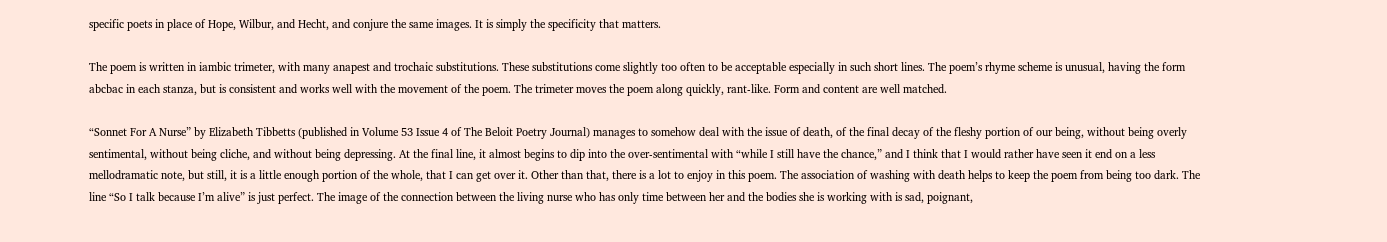specific poets in place of Hope, Wilbur, and Hecht, and conjure the same images. It is simply the specificity that matters.

The poem is written in iambic trimeter, with many anapest and trochaic substitutions. These substitutions come slightly too often to be acceptable especially in such short lines. The poem’s rhyme scheme is unusual, having the form abcbac in each stanza, but is consistent and works well with the movement of the poem. The trimeter moves the poem along quickly, rant-like. Form and content are well matched.

“Sonnet For A Nurse” by Elizabeth Tibbetts (published in Volume 53 Issue 4 of The Beloit Poetry Journal) manages to somehow deal with the issue of death, of the final decay of the fleshy portion of our being, without being overly sentimental, without being cliche, and without being depressing. At the final line, it almost begins to dip into the over-sentimental with “while I still have the chance,” and I think that I would rather have seen it end on a less mellodramatic note, but still, it is a little enough portion of the whole, that I can get over it. Other than that, there is a lot to enjoy in this poem. The association of washing with death helps to keep the poem from being too dark. The line “So I talk because I’m alive” is just perfect. The image of the connection between the living nurse who has only time between her and the bodies she is working with is sad, poignant,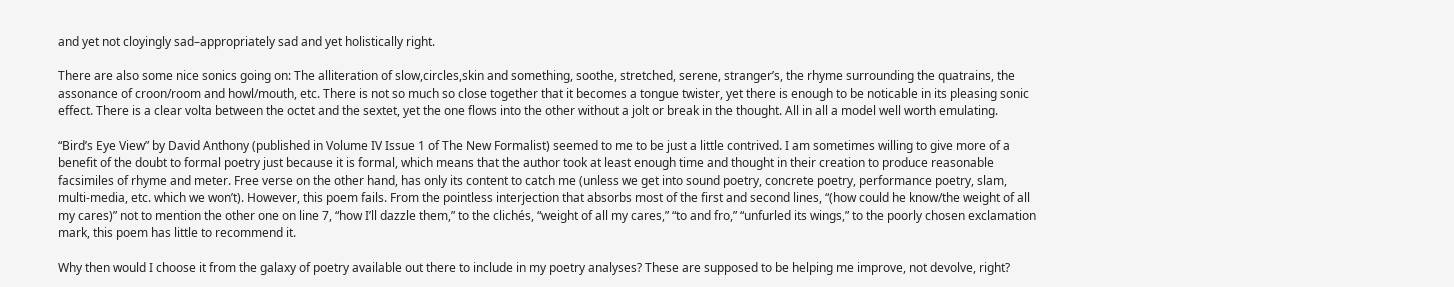and yet not cloyingly sad–appropriately sad and yet holistically right.

There are also some nice sonics going on: The alliteration of slow,circles,skin and something, soothe, stretched, serene, stranger’s, the rhyme surrounding the quatrains, the assonance of croon/room and howl/mouth, etc. There is not so much so close together that it becomes a tongue twister, yet there is enough to be noticable in its pleasing sonic effect. There is a clear volta between the octet and the sextet, yet the one flows into the other without a jolt or break in the thought. All in all a model well worth emulating.

“Bird’s Eye View” by David Anthony (published in Volume IV Issue 1 of The New Formalist) seemed to me to be just a little contrived. I am sometimes willing to give more of a benefit of the doubt to formal poetry just because it is formal, which means that the author took at least enough time and thought in their creation to produce reasonable facsimiles of rhyme and meter. Free verse on the other hand, has only its content to catch me (unless we get into sound poetry, concrete poetry, performance poetry, slam, multi-media, etc. which we won’t). However, this poem fails. From the pointless interjection that absorbs most of the first and second lines, “(how could he know/the weight of all my cares)” not to mention the other one on line 7, “how I’ll dazzle them,” to the clichés, “weight of all my cares,” “to and fro,” “unfurled its wings,” to the poorly chosen exclamation mark, this poem has little to recommend it.

Why then would I choose it from the galaxy of poetry available out there to include in my poetry analyses? These are supposed to be helping me improve, not devolve, right?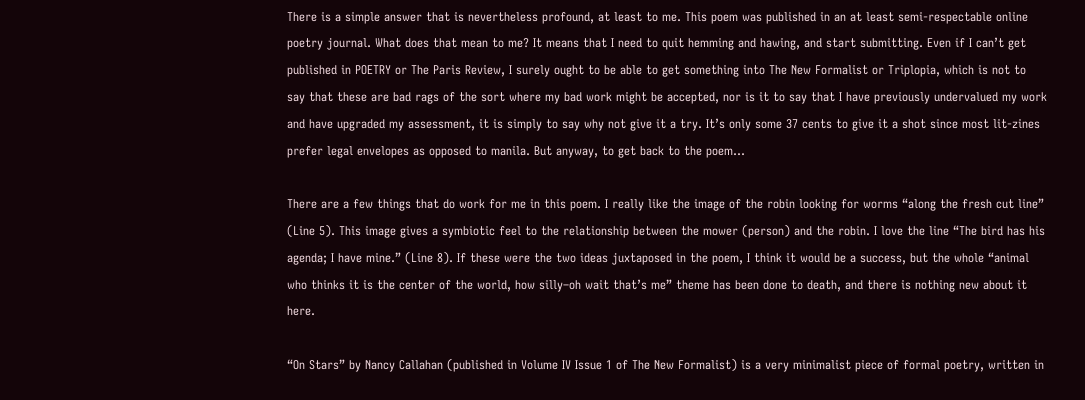There is a simple answer that is nevertheless profound, at least to me. This poem was published in an at least semi-respectable online poetry journal. What does that mean to me? It means that I need to quit hemming and hawing, and start submitting. Even if I can’t get published in POETRY or The Paris Review, I surely ought to be able to get something into The New Formalist or Triplopia, which is not to say that these are bad rags of the sort where my bad work might be accepted, nor is it to say that I have previously undervalued my work and have upgraded my assessment, it is simply to say why not give it a try. It’s only some 37 cents to give it a shot since most lit-zines prefer legal envelopes as opposed to manila. But anyway, to get back to the poem…

There are a few things that do work for me in this poem. I really like the image of the robin looking for worms “along the fresh cut line” (Line 5). This image gives a symbiotic feel to the relationship between the mower (person) and the robin. I love the line “The bird has his agenda; I have mine.” (Line 8). If these were the two ideas juxtaposed in the poem, I think it would be a success, but the whole “animal who thinks it is the center of the world, how silly–oh wait that’s me” theme has been done to death, and there is nothing new about it here.

“On Stars” by Nancy Callahan (published in Volume IV Issue 1 of The New Formalist) is a very minimalist piece of formal poetry, written in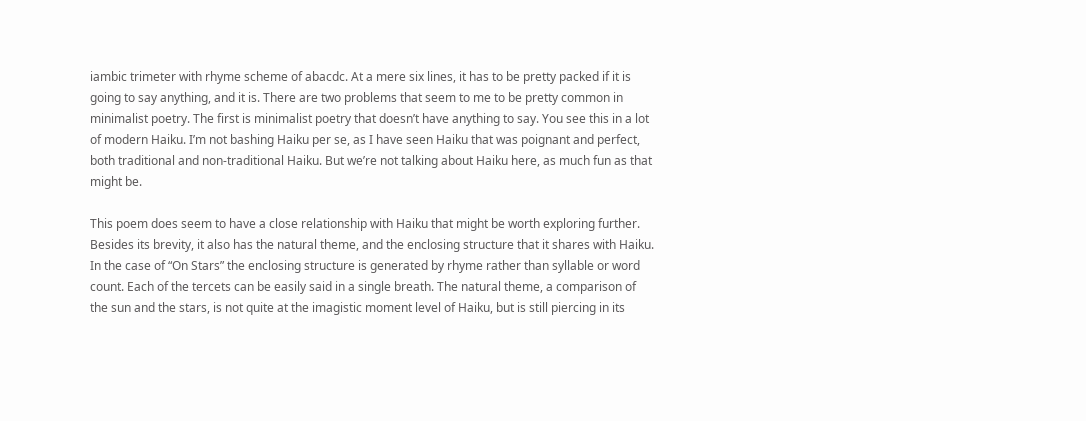iambic trimeter with rhyme scheme of abacdc. At a mere six lines, it has to be pretty packed if it is going to say anything, and it is. There are two problems that seem to me to be pretty common in minimalist poetry. The first is minimalist poetry that doesn’t have anything to say. You see this in a lot of modern Haiku. I’m not bashing Haiku per se, as I have seen Haiku that was poignant and perfect, both traditional and non-traditional Haiku. But we’re not talking about Haiku here, as much fun as that might be.

This poem does seem to have a close relationship with Haiku that might be worth exploring further. Besides its brevity, it also has the natural theme, and the enclosing structure that it shares with Haiku. In the case of “On Stars” the enclosing structure is generated by rhyme rather than syllable or word count. Each of the tercets can be easily said in a single breath. The natural theme, a comparison of the sun and the stars, is not quite at the imagistic moment level of Haiku, but is still piercing in its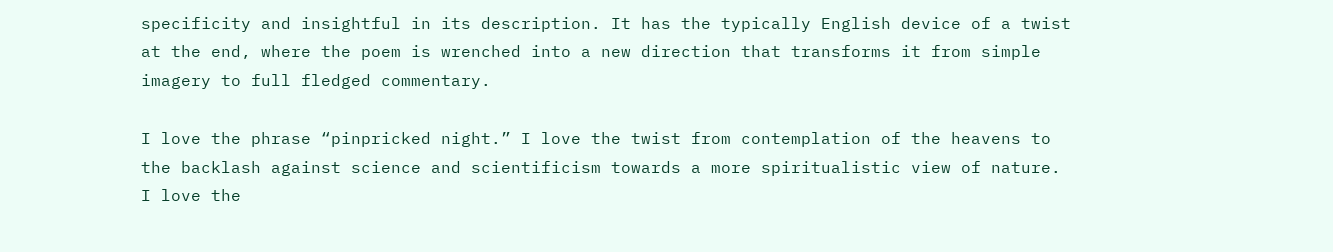specificity and insightful in its description. It has the typically English device of a twist at the end, where the poem is wrenched into a new direction that transforms it from simple imagery to full fledged commentary.

I love the phrase “pinpricked night.” I love the twist from contemplation of the heavens to the backlash against science and scientificism towards a more spiritualistic view of nature. I love the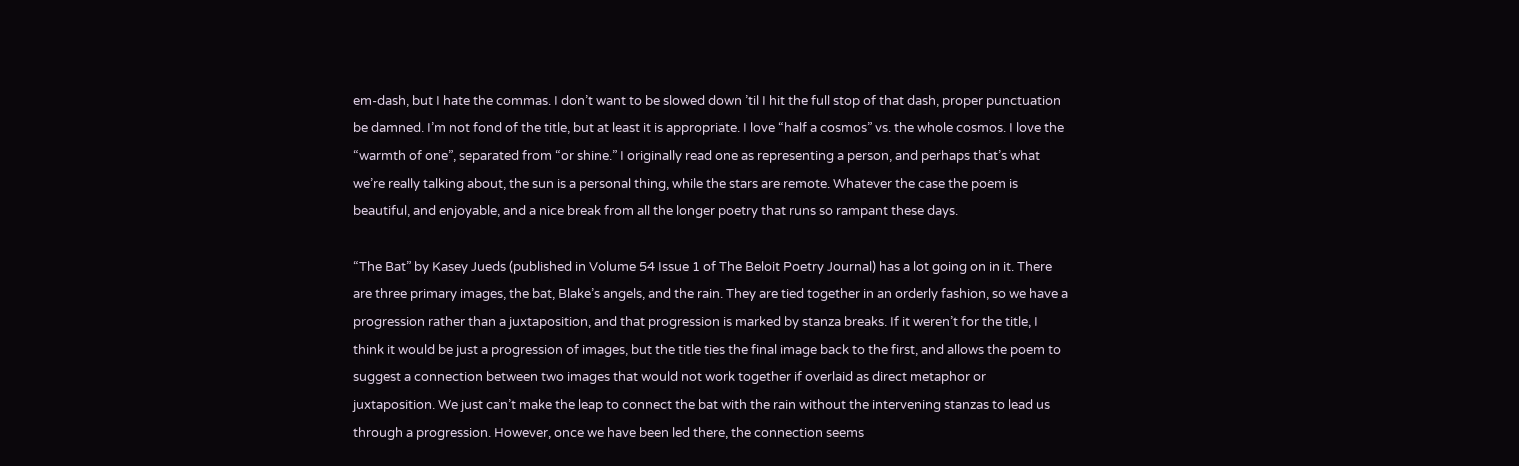em-dash, but I hate the commas. I don’t want to be slowed down ’til I hit the full stop of that dash, proper punctuation be damned. I’m not fond of the title, but at least it is appropriate. I love “half a cosmos” vs. the whole cosmos. I love the “warmth of one”, separated from “or shine.” I originally read one as representing a person, and perhaps that’s what we’re really talking about, the sun is a personal thing, while the stars are remote. Whatever the case the poem is beautiful, and enjoyable, and a nice break from all the longer poetry that runs so rampant these days.

“The Bat” by Kasey Jueds (published in Volume 54 Issue 1 of The Beloit Poetry Journal) has a lot going on in it. There are three primary images, the bat, Blake’s angels, and the rain. They are tied together in an orderly fashion, so we have a progression rather than a juxtaposition, and that progression is marked by stanza breaks. If it weren’t for the title, I think it would be just a progression of images, but the title ties the final image back to the first, and allows the poem to suggest a connection between two images that would not work together if overlaid as direct metaphor or juxtaposition. We just can’t make the leap to connect the bat with the rain without the intervening stanzas to lead us through a progression. However, once we have been led there, the connection seems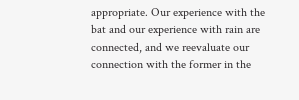appropriate. Our experience with the bat and our experience with rain are connected, and we reevaluate our connection with the former in the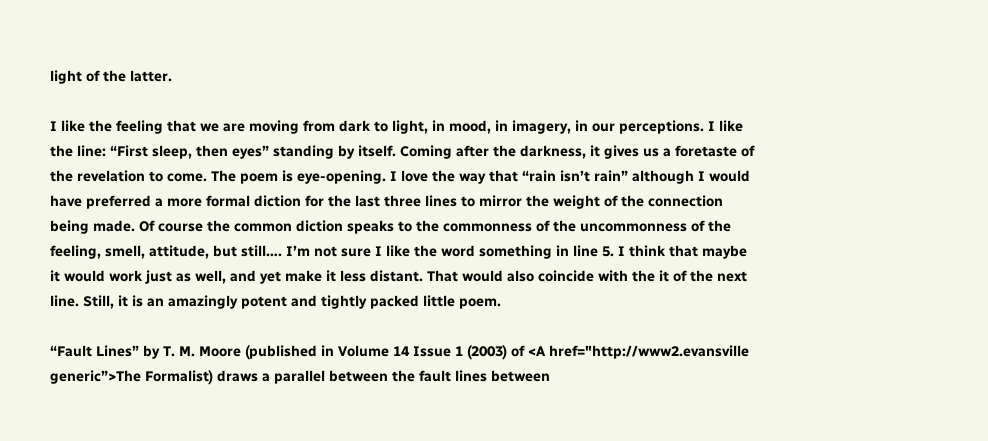light of the latter.

I like the feeling that we are moving from dark to light, in mood, in imagery, in our perceptions. I like the line: “First sleep, then eyes” standing by itself. Coming after the darkness, it gives us a foretaste of the revelation to come. The poem is eye-opening. I love the way that “rain isn’t rain” although I would have preferred a more formal diction for the last three lines to mirror the weight of the connection being made. Of course the common diction speaks to the commonness of the uncommonness of the feeling, smell, attitude, but still…. I’m not sure I like the word something in line 5. I think that maybe it would work just as well, and yet make it less distant. That would also coincide with the it of the next line. Still, it is an amazingly potent and tightly packed little poem.

“Fault Lines” by T. M. Moore (published in Volume 14 Issue 1 (2003) of <A href="http://www2.evansville generic”>The Formalist) draws a parallel between the fault lines between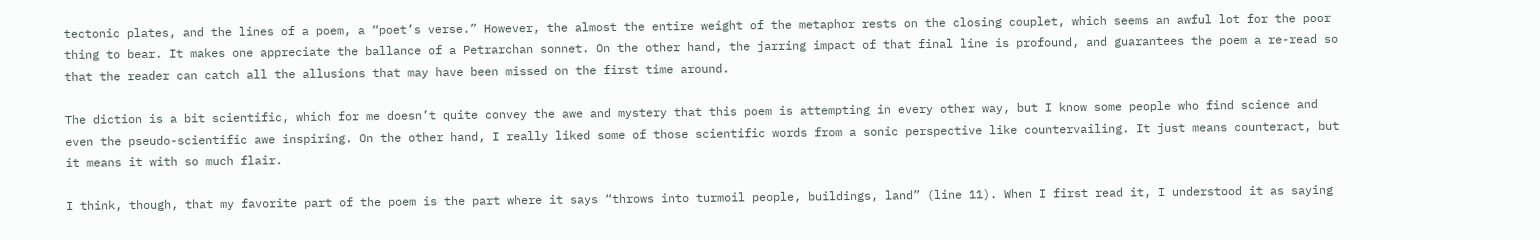tectonic plates, and the lines of a poem, a “poet’s verse.” However, the almost the entire weight of the metaphor rests on the closing couplet, which seems an awful lot for the poor thing to bear. It makes one appreciate the ballance of a Petrarchan sonnet. On the other hand, the jarring impact of that final line is profound, and guarantees the poem a re-read so that the reader can catch all the allusions that may have been missed on the first time around.

The diction is a bit scientific, which for me doesn’t quite convey the awe and mystery that this poem is attempting in every other way, but I know some people who find science and even the pseudo-scientific awe inspiring. On the other hand, I really liked some of those scientific words from a sonic perspective like countervailing. It just means counteract, but it means it with so much flair.

I think, though, that my favorite part of the poem is the part where it says “throws into turmoil people, buildings, land” (line 11). When I first read it, I understood it as saying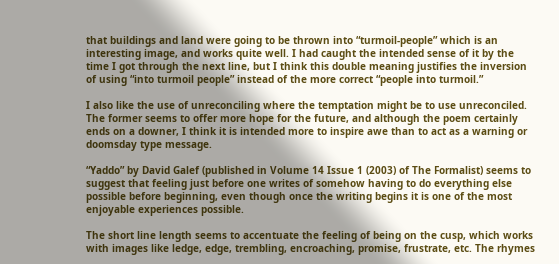that buildings and land were going to be thrown into “turmoil-people” which is an interesting image, and works quite well. I had caught the intended sense of it by the time I got through the next line, but I think this double meaning justifies the inversion of using “into turmoil people” instead of the more correct “people into turmoil.”

I also like the use of unreconciling where the temptation might be to use unreconciled. The former seems to offer more hope for the future, and although the poem certainly ends on a downer, I think it is intended more to inspire awe than to act as a warning or doomsday type message.

“Yaddo” by David Galef (published in Volume 14 Issue 1 (2003) of The Formalist) seems to suggest that feeling just before one writes of somehow having to do everything else possible before beginning, even though once the writing begins it is one of the most enjoyable experiences possible.

The short line length seems to accentuate the feeling of being on the cusp, which works with images like ledge, edge, trembling, encroaching, promise, frustrate, etc. The rhymes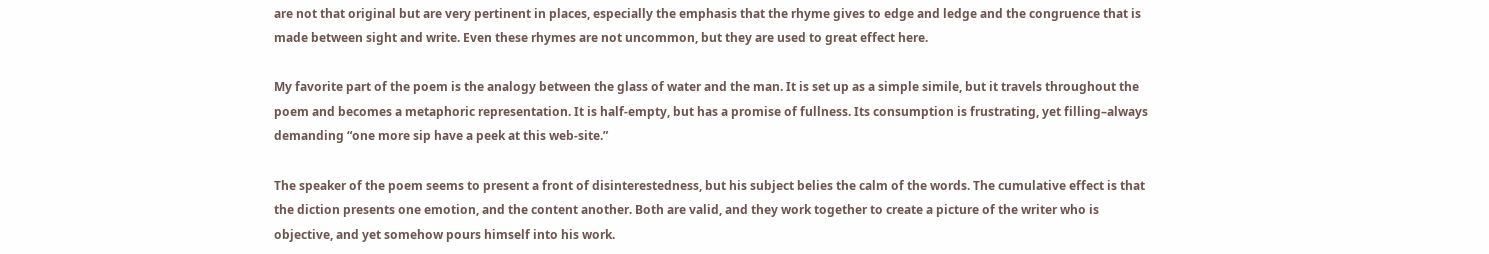are not that original but are very pertinent in places, especially the emphasis that the rhyme gives to edge and ledge and the congruence that is made between sight and write. Even these rhymes are not uncommon, but they are used to great effect here.

My favorite part of the poem is the analogy between the glass of water and the man. It is set up as a simple simile, but it travels throughout the poem and becomes a metaphoric representation. It is half-empty, but has a promise of fullness. Its consumption is frustrating, yet filling–always demanding “one more sip have a peek at this web-site.”

The speaker of the poem seems to present a front of disinterestedness, but his subject belies the calm of the words. The cumulative effect is that the diction presents one emotion, and the content another. Both are valid, and they work together to create a picture of the writer who is objective, and yet somehow pours himself into his work.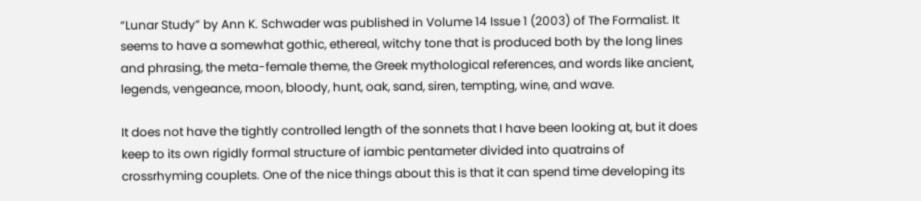“Lunar Study” by Ann K. Schwader was published in Volume 14 Issue 1 (2003) of The Formalist. It seems to have a somewhat gothic, ethereal, witchy tone that is produced both by the long lines and phrasing, the meta-female theme, the Greek mythological references, and words like ancient, legends, vengeance, moon, bloody, hunt, oak, sand, siren, tempting, wine, and wave.

It does not have the tightly controlled length of the sonnets that I have been looking at, but it does keep to its own rigidly formal structure of iambic pentameter divided into quatrains of crossrhyming couplets. One of the nice things about this is that it can spend time developing its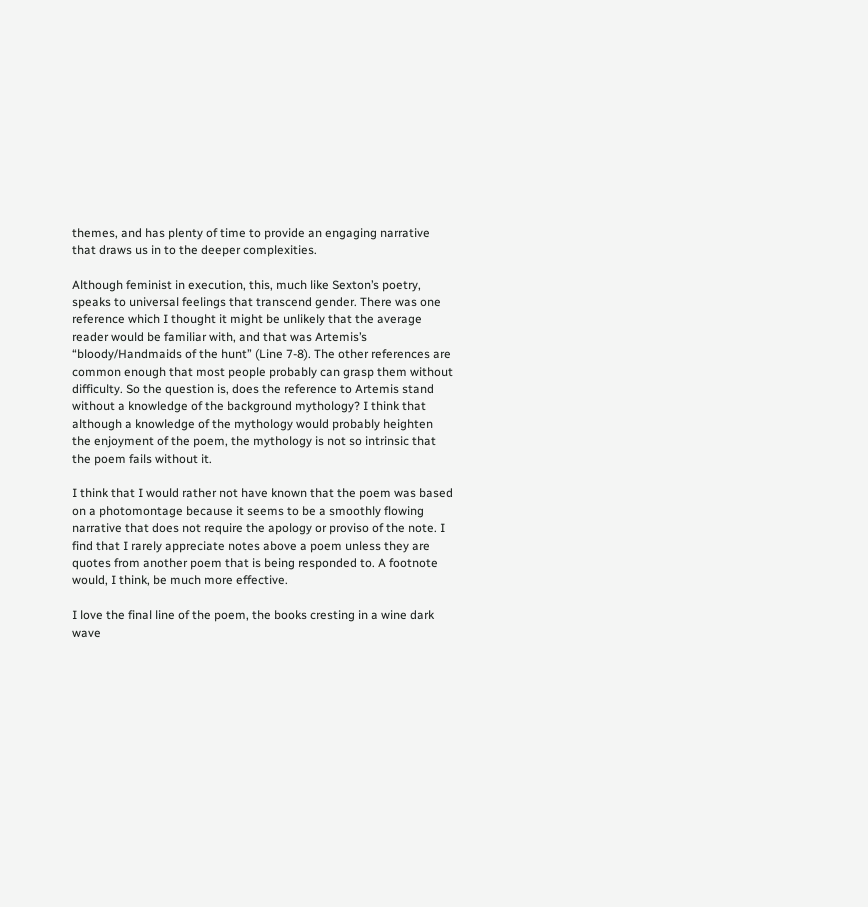themes, and has plenty of time to provide an engaging narrative that draws us in to the deeper complexities.

Although feminist in execution, this, much like Sexton’s poetry, speaks to universal feelings that transcend gender. There was one reference which I thought it might be unlikely that the average reader would be familiar with, and that was Artemis’s “bloody/Handmaids of the hunt” (Line 7-8). The other references are common enough that most people probably can grasp them without difficulty. So the question is, does the reference to Artemis stand without a knowledge of the background mythology? I think that although a knowledge of the mythology would probably heighten the enjoyment of the poem, the mythology is not so intrinsic that the poem fails without it.

I think that I would rather not have known that the poem was based on a photomontage because it seems to be a smoothly flowing narrative that does not require the apology or proviso of the note. I find that I rarely appreciate notes above a poem unless they are quotes from another poem that is being responded to. A footnote would, I think, be much more effective.

I love the final line of the poem, the books cresting in a wine dark wave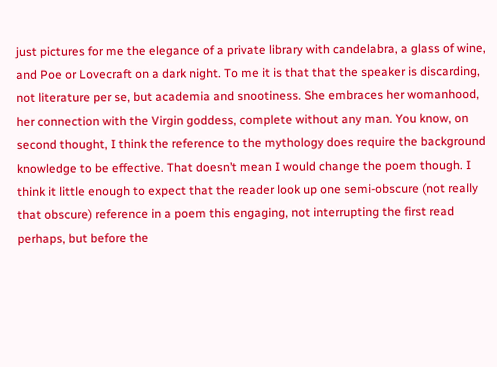just pictures for me the elegance of a private library with candelabra, a glass of wine, and Poe or Lovecraft on a dark night. To me it is that that the speaker is discarding, not literature per se, but academia and snootiness. She embraces her womanhood, her connection with the Virgin goddess, complete without any man. You know, on second thought, I think the reference to the mythology does require the background knowledge to be effective. That doesn’t mean I would change the poem though. I think it little enough to expect that the reader look up one semi-obscure (not really that obscure) reference in a poem this engaging, not interrupting the first read perhaps, but before the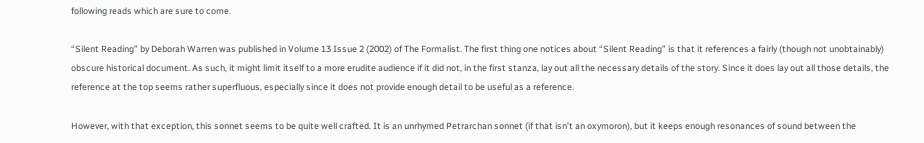following reads which are sure to come.

“Silent Reading” by Deborah Warren was published in Volume 13 Issue 2 (2002) of The Formalist. The first thing one notices about “Silent Reading” is that it references a fairly (though not unobtainably) obscure historical document. As such, it might limit itself to a more erudite audience if it did not, in the first stanza, lay out all the necessary details of the story. Since it does lay out all those details, the reference at the top seems rather superfluous, especially since it does not provide enough detail to be useful as a reference.

However, with that exception, this sonnet seems to be quite well crafted. It is an unrhymed Petrarchan sonnet (if that isn’t an oxymoron), but it keeps enough resonances of sound between the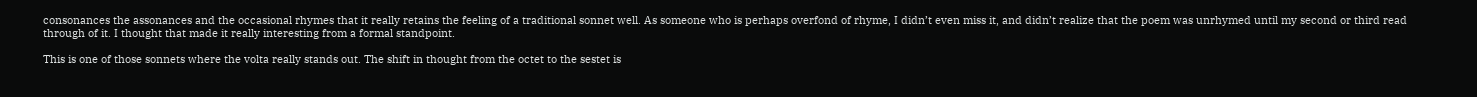consonances the assonances and the occasional rhymes that it really retains the feeling of a traditional sonnet well. As someone who is perhaps overfond of rhyme, I didn’t even miss it, and didn’t realize that the poem was unrhymed until my second or third read through of it. I thought that made it really interesting from a formal standpoint.

This is one of those sonnets where the volta really stands out. The shift in thought from the octet to the sestet is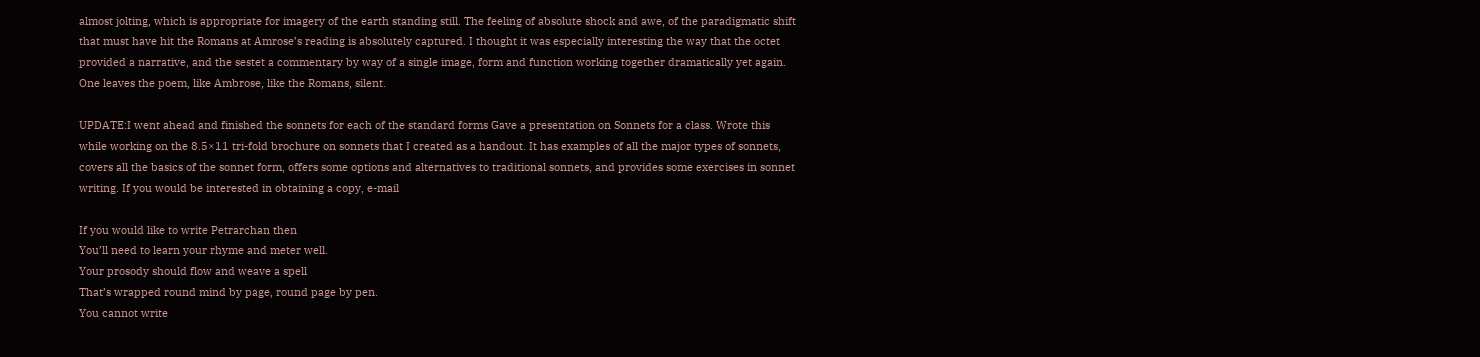almost jolting, which is appropriate for imagery of the earth standing still. The feeling of absolute shock and awe, of the paradigmatic shift that must have hit the Romans at Amrose’s reading is absolutely captured. I thought it was especially interesting the way that the octet provided a narrative, and the sestet a commentary by way of a single image, form and function working together dramatically yet again. One leaves the poem, like Ambrose, like the Romans, silent.

UPDATE:I went ahead and finished the sonnets for each of the standard forms Gave a presentation on Sonnets for a class. Wrote this while working on the 8.5×11 tri-fold brochure on sonnets that I created as a handout. It has examples of all the major types of sonnets, covers all the basics of the sonnet form, offers some options and alternatives to traditional sonnets, and provides some exercises in sonnet writing. If you would be interested in obtaining a copy, e-mail

If you would like to write Petrarchan then
You’ll need to learn your rhyme and meter well.
Your prosody should flow and weave a spell
That’s wrapped round mind by page, round page by pen.
You cannot write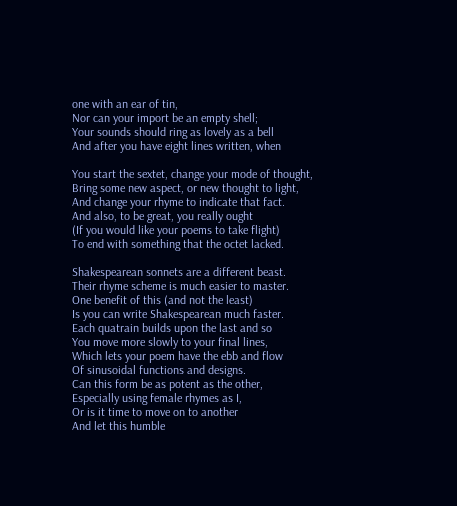one with an ear of tin,
Nor can your import be an empty shell;
Your sounds should ring as lovely as a bell
And after you have eight lines written, when

You start the sextet, change your mode of thought,
Bring some new aspect, or new thought to light,
And change your rhyme to indicate that fact.
And also, to be great, you really ought
(If you would like your poems to take flight)
To end with something that the octet lacked.

Shakespearean sonnets are a different beast.
Their rhyme scheme is much easier to master.
One benefit of this (and not the least)
Is you can write Shakespearean much faster.
Each quatrain builds upon the last and so
You move more slowly to your final lines,
Which lets your poem have the ebb and flow
Of sinusoidal functions and designs.
Can this form be as potent as the other,
Especially using female rhymes as I,
Or is it time to move on to another
And let this humble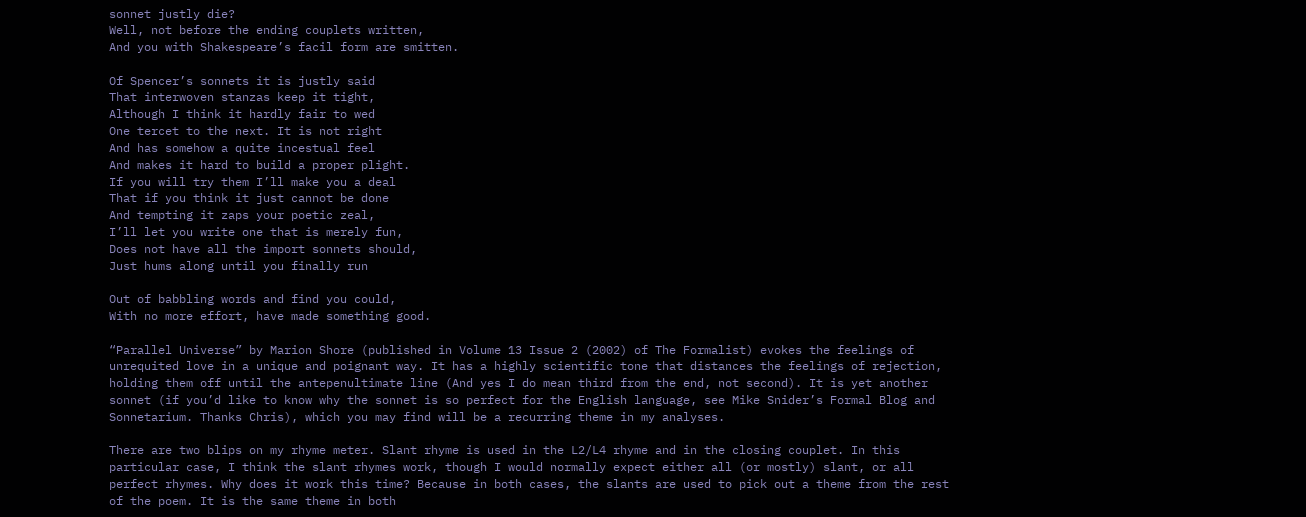sonnet justly die?
Well, not before the ending couplets written,
And you with Shakespeare’s facil form are smitten.

Of Spencer’s sonnets it is justly said
That interwoven stanzas keep it tight,
Although I think it hardly fair to wed
One tercet to the next. It is not right
And has somehow a quite incestual feel
And makes it hard to build a proper plight.
If you will try them I’ll make you a deal
That if you think it just cannot be done
And tempting it zaps your poetic zeal,
I’ll let you write one that is merely fun,
Does not have all the import sonnets should,
Just hums along until you finally run

Out of babbling words and find you could,
With no more effort, have made something good.

“Parallel Universe” by Marion Shore (published in Volume 13 Issue 2 (2002) of The Formalist) evokes the feelings of unrequited love in a unique and poignant way. It has a highly scientific tone that distances the feelings of rejection, holding them off until the antepenultimate line (And yes I do mean third from the end, not second). It is yet another sonnet (if you’d like to know why the sonnet is so perfect for the English language, see Mike Snider’s Formal Blog and Sonnetarium. Thanks Chris), which you may find will be a recurring theme in my analyses.

There are two blips on my rhyme meter. Slant rhyme is used in the L2/L4 rhyme and in the closing couplet. In this particular case, I think the slant rhymes work, though I would normally expect either all (or mostly) slant, or all perfect rhymes. Why does it work this time? Because in both cases, the slants are used to pick out a theme from the rest of the poem. It is the same theme in both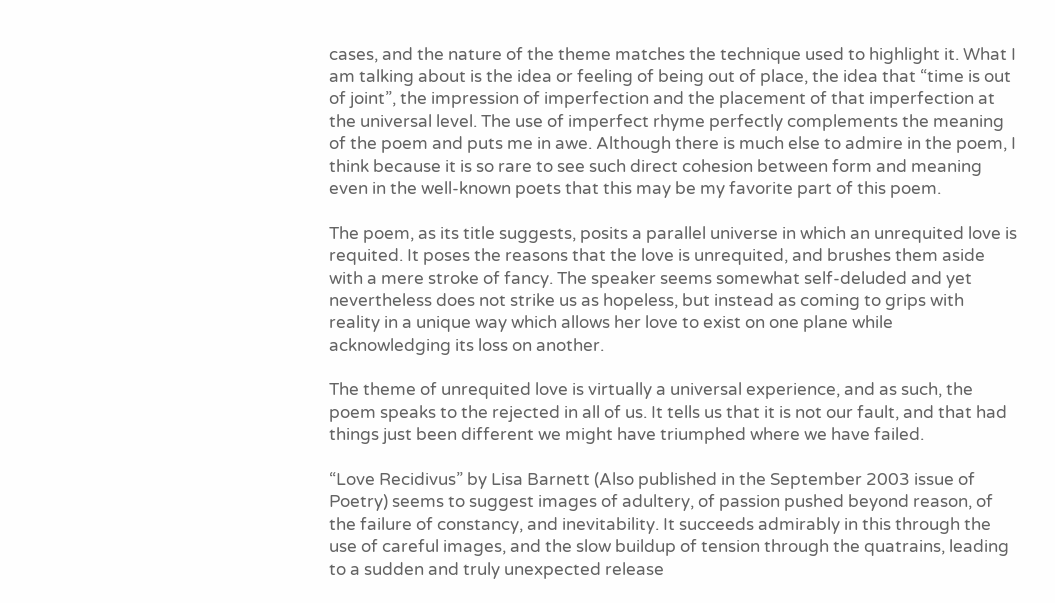cases, and the nature of the theme matches the technique used to highlight it. What I am talking about is the idea or feeling of being out of place, the idea that “time is out of joint”, the impression of imperfection and the placement of that imperfection at the universal level. The use of imperfect rhyme perfectly complements the meaning of the poem and puts me in awe. Although there is much else to admire in the poem, I think because it is so rare to see such direct cohesion between form and meaning even in the well-known poets that this may be my favorite part of this poem.

The poem, as its title suggests, posits a parallel universe in which an unrequited love is requited. It poses the reasons that the love is unrequited, and brushes them aside with a mere stroke of fancy. The speaker seems somewhat self-deluded and yet nevertheless does not strike us as hopeless, but instead as coming to grips with reality in a unique way which allows her love to exist on one plane while acknowledging its loss on another.

The theme of unrequited love is virtually a universal experience, and as such, the poem speaks to the rejected in all of us. It tells us that it is not our fault, and that had things just been different we might have triumphed where we have failed.

“Love Recidivus” by Lisa Barnett (Also published in the September 2003 issue of Poetry) seems to suggest images of adultery, of passion pushed beyond reason, of the failure of constancy, and inevitability. It succeeds admirably in this through the use of careful images, and the slow buildup of tension through the quatrains, leading to a sudden and truly unexpected release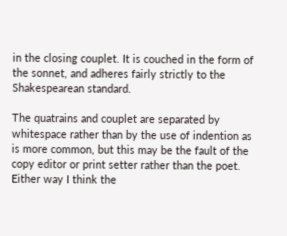in the closing couplet. It is couched in the form of the sonnet, and adheres fairly strictly to the Shakespearean standard.

The quatrains and couplet are separated by whitespace rather than by the use of indention as is more common, but this may be the fault of the copy editor or print setter rather than the poet. Either way I think the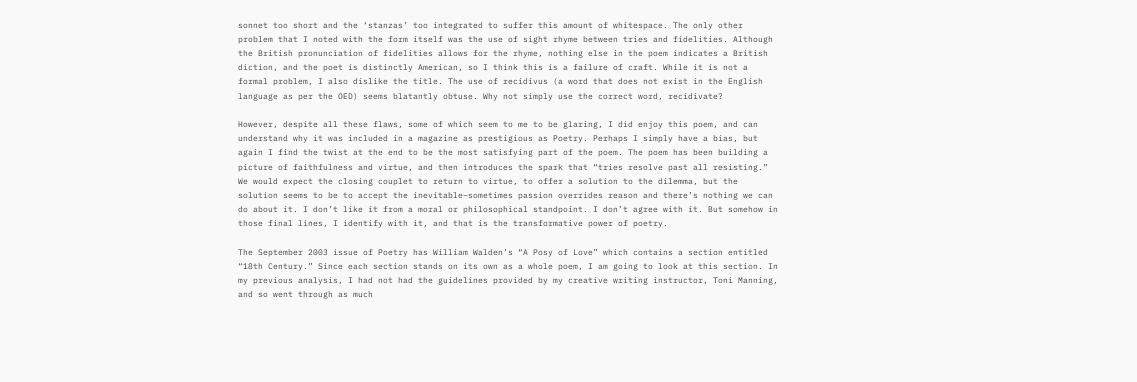sonnet too short and the ‘stanzas’ too integrated to suffer this amount of whitespace. The only other problem that I noted with the form itself was the use of sight rhyme between tries and fidelities. Although the British pronunciation of fidelities allows for the rhyme, nothing else in the poem indicates a British diction, and the poet is distinctly American, so I think this is a failure of craft. While it is not a formal problem, I also dislike the title. The use of recidivus (a word that does not exist in the English language as per the OED) seems blatantly obtuse. Why not simply use the correct word, recidivate?

However, despite all these flaws, some of which seem to me to be glaring, I did enjoy this poem, and can understand why it was included in a magazine as prestigious as Poetry. Perhaps I simply have a bias, but again I find the twist at the end to be the most satisfying part of the poem. The poem has been building a picture of faithfulness and virtue, and then introduces the spark that “tries resolve past all resisting.” We would expect the closing couplet to return to virtue, to offer a solution to the dilemma, but the solution seems to be to accept the inevitable–sometimes passion overrides reason and there’s nothing we can do about it. I don’t like it from a moral or philosophical standpoint. I don’t agree with it. But somehow in those final lines, I identify with it, and that is the transformative power of poetry.

The September 2003 issue of Poetry has William Walden’s “A Posy of Love” which contains a section entitled “18th Century.” Since each section stands on its own as a whole poem, I am going to look at this section. In my previous analysis, I had not had the guidelines provided by my creative writing instructor, Toni Manning, and so went through as much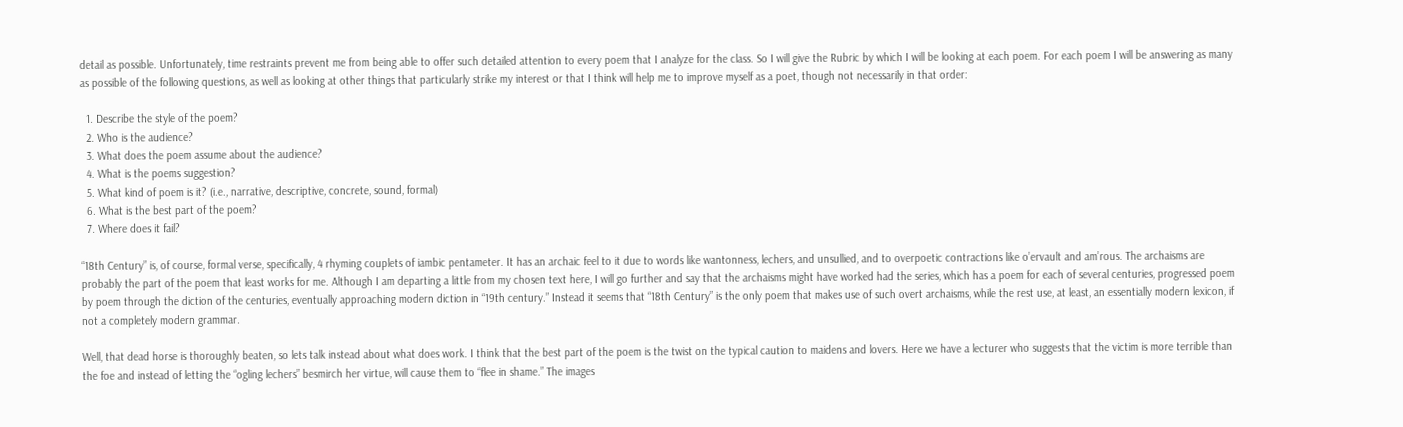detail as possible. Unfortunately, time restraints prevent me from being able to offer such detailed attention to every poem that I analyze for the class. So I will give the Rubric by which I will be looking at each poem. For each poem I will be answering as many as possible of the following questions, as well as looking at other things that particularly strike my interest or that I think will help me to improve myself as a poet, though not necessarily in that order:

  1. Describe the style of the poem?
  2. Who is the audience?
  3. What does the poem assume about the audience?
  4. What is the poems suggestion?
  5. What kind of poem is it? (i.e., narrative, descriptive, concrete, sound, formal)
  6. What is the best part of the poem?
  7. Where does it fail?

“18th Century” is, of course, formal verse, specifically, 4 rhyming couplets of iambic pentameter. It has an archaic feel to it due to words like wantonness, lechers, and unsullied, and to overpoetic contractions like o’ervault and am’rous. The archaisms are probably the part of the poem that least works for me. Although I am departing a little from my chosen text here, I will go further and say that the archaisms might have worked had the series, which has a poem for each of several centuries, progressed poem by poem through the diction of the centuries, eventually approaching modern diction in “19th century.” Instead it seems that “18th Century” is the only poem that makes use of such overt archaisms, while the rest use, at least, an essentially modern lexicon, if not a completely modern grammar.

Well, that dead horse is thoroughly beaten, so lets talk instead about what does work. I think that the best part of the poem is the twist on the typical caution to maidens and lovers. Here we have a lecturer who suggests that the victim is more terrible than the foe and instead of letting the “ogling lechers” besmirch her virtue, will cause them to “flee in shame.” The images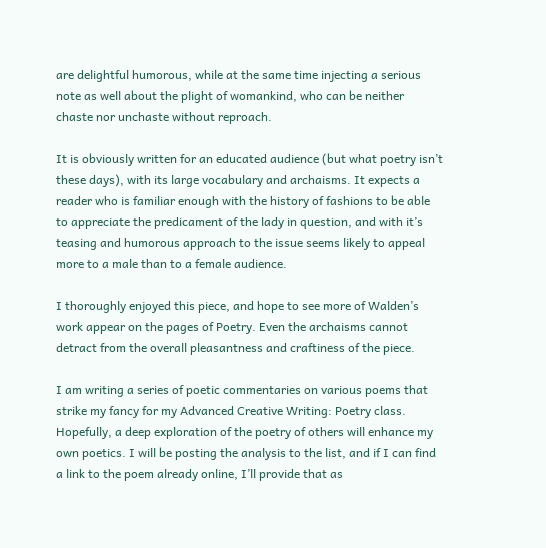are delightful humorous, while at the same time injecting a serious note as well about the plight of womankind, who can be neither chaste nor unchaste without reproach.

It is obviously written for an educated audience (but what poetry isn’t these days), with its large vocabulary and archaisms. It expects a reader who is familiar enough with the history of fashions to be able to appreciate the predicament of the lady in question, and with it’s teasing and humorous approach to the issue seems likely to appeal more to a male than to a female audience.

I thoroughly enjoyed this piece, and hope to see more of Walden’s work appear on the pages of Poetry. Even the archaisms cannot detract from the overall pleasantness and craftiness of the piece.

I am writing a series of poetic commentaries on various poems that strike my fancy for my Advanced Creative Writing: Poetry class. Hopefully, a deep exploration of the poetry of others will enhance my own poetics. I will be posting the analysis to the list, and if I can find a link to the poem already online, I’ll provide that as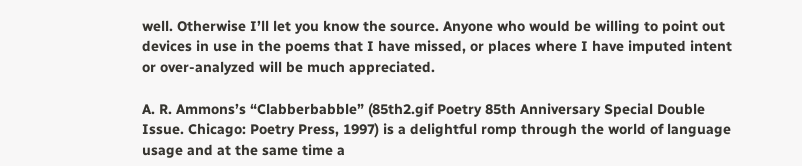well. Otherwise I’ll let you know the source. Anyone who would be willing to point out devices in use in the poems that I have missed, or places where I have imputed intent or over-analyzed will be much appreciated.

A. R. Ammons’s “Clabberbabble” (85th2.gif Poetry 85th Anniversary Special Double Issue. Chicago: Poetry Press, 1997) is a delightful romp through the world of language usage and at the same time a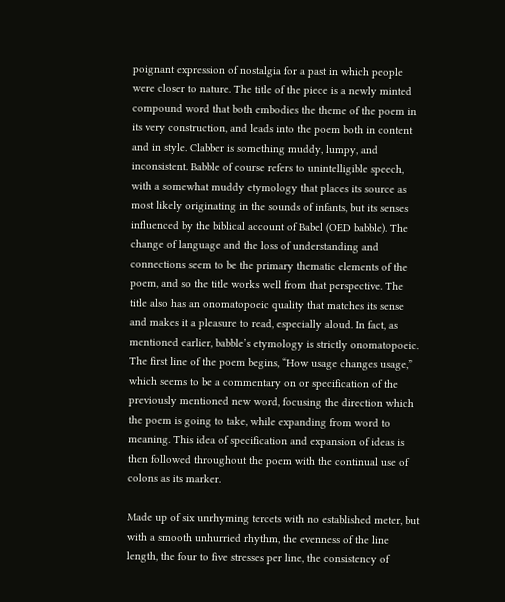poignant expression of nostalgia for a past in which people were closer to nature. The title of the piece is a newly minted compound word that both embodies the theme of the poem in its very construction, and leads into the poem both in content and in style. Clabber is something muddy, lumpy, and inconsistent. Babble of course refers to unintelligible speech, with a somewhat muddy etymology that places its source as most likely originating in the sounds of infants, but its senses influenced by the biblical account of Babel (OED babble). The change of language and the loss of understanding and connections seem to be the primary thematic elements of the poem, and so the title works well from that perspective. The title also has an onomatopoeic quality that matches its sense and makes it a pleasure to read, especially aloud. In fact, as mentioned earlier, babble’s etymology is strictly onomatopoeic. The first line of the poem begins, “How usage changes usage,” which seems to be a commentary on or specification of the previously mentioned new word, focusing the direction which the poem is going to take, while expanding from word to meaning. This idea of specification and expansion of ideas is then followed throughout the poem with the continual use of colons as its marker.

Made up of six unrhyming tercets with no established meter, but with a smooth unhurried rhythm, the evenness of the line length, the four to five stresses per line, the consistency of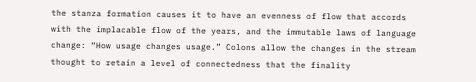the stanza formation causes it to have an evenness of flow that accords with the implacable flow of the years, and the immutable laws of language change: “How usage changes usage.” Colons allow the changes in the stream thought to retain a level of connectedness that the finality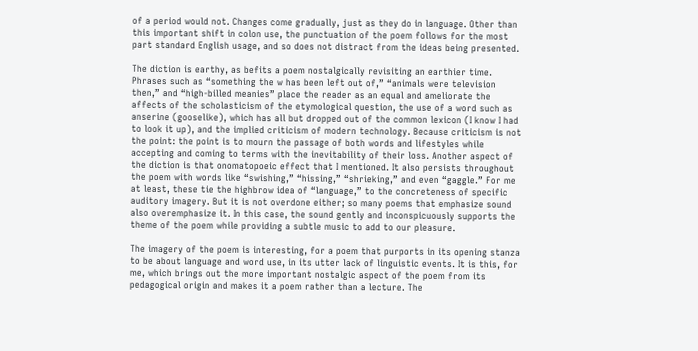of a period would not. Changes come gradually, just as they do in language. Other than this important shift in colon use, the punctuation of the poem follows for the most part standard English usage, and so does not distract from the ideas being presented.

The diction is earthy, as befits a poem nostalgically revisiting an earthier time. Phrases such as “something the w has been left out of,” “animals were television then,” and “high-billed meanies” place the reader as an equal and ameliorate the affects of the scholasticism of the etymological question, the use of a word such as anserine (gooselike), which has all but dropped out of the common lexicon (I know I had to look it up), and the implied criticism of modern technology. Because criticism is not the point: the point is to mourn the passage of both words and lifestyles while accepting and coming to terms with the inevitability of their loss. Another aspect of the diction is that onomatopoeic effect that I mentioned. It also persists throughout the poem with words like “swishing,” “hissing,” “shrieking,” and even “gaggle.” For me at least, these tie the highbrow idea of “language,” to the concreteness of specific auditory imagery. But it is not overdone either; so many poems that emphasize sound also overemphasize it. In this case, the sound gently and inconspicuously supports the theme of the poem while providing a subtle music to add to our pleasure.

The imagery of the poem is interesting, for a poem that purports in its opening stanza to be about language and word use, in its utter lack of linguistic events. It is this, for me, which brings out the more important nostalgic aspect of the poem from its pedagogical origin and makes it a poem rather than a lecture. The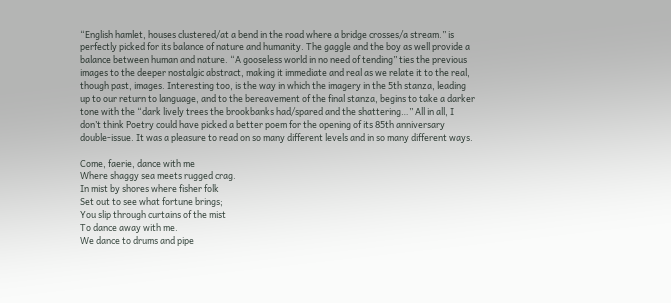“English hamlet, houses clustered/at a bend in the road where a bridge crosses/a stream.” is perfectly picked for its balance of nature and humanity. The gaggle and the boy as well provide a balance between human and nature. “A gooseless world in no need of tending” ties the previous images to the deeper nostalgic abstract, making it immediate and real as we relate it to the real, though past, images. Interesting too, is the way in which the imagery in the 5th stanza, leading up to our return to language, and to the bereavement of the final stanza, begins to take a darker tone with the “dark lively trees the brookbanks had/spared and the shattering…” All in all, I don’t think Poetry could have picked a better poem for the opening of its 85th anniversary double-issue. It was a pleasure to read on so many different levels and in so many different ways.

Come, faerie, dance with me
Where shaggy sea meets rugged crag.
In mist by shores where fisher folk
Set out to see what fortune brings;
You slip through curtains of the mist
To dance away with me.
We dance to drums and pipe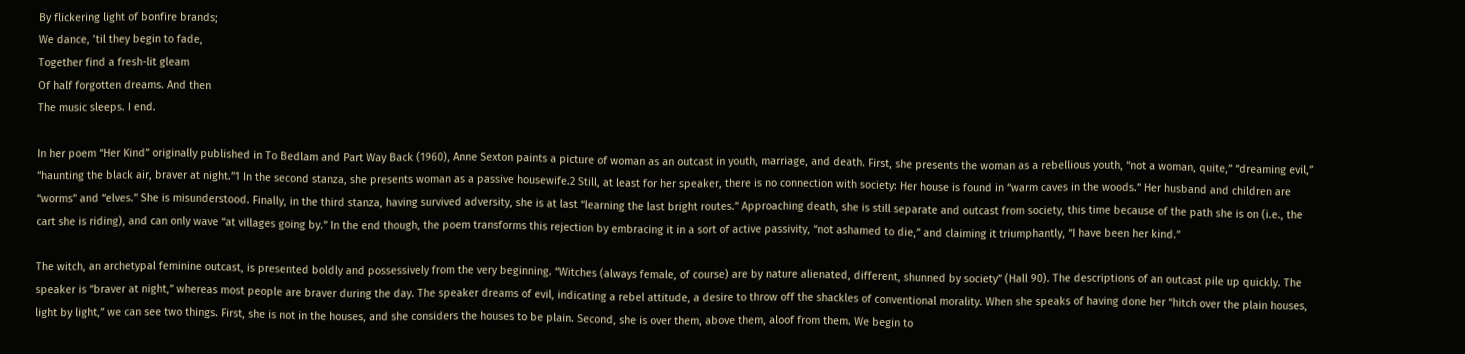By flickering light of bonfire brands;
We dance, ’til they begin to fade,
Together find a fresh-lit gleam
Of half forgotten dreams. And then
The music sleeps. I end.

In her poem “Her Kind” originally published in To Bedlam and Part Way Back (1960), Anne Sexton paints a picture of woman as an outcast in youth, marriage, and death. First, she presents the woman as a rebellious youth, “not a woman, quite,” “dreaming evil,” “haunting the black air, braver at night.”1 In the second stanza, she presents woman as a passive housewife.2 Still, at least for her speaker, there is no connection with society: Her house is found in “warm caves in the woods.” Her husband and children are “worms” and “elves.” She is misunderstood. Finally, in the third stanza, having survived adversity, she is at last “learning the last bright routes.” Approaching death, she is still separate and outcast from society, this time because of the path she is on (i.e., the cart she is riding), and can only wave “at villages going by.” In the end though, the poem transforms this rejection by embracing it in a sort of active passivity, “not ashamed to die,” and claiming it triumphantly, “I have been her kind.”

The witch, an archetypal feminine outcast, is presented boldly and possessively from the very beginning. “Witches (always female, of course) are by nature alienated, different, shunned by society” (Hall 90). The descriptions of an outcast pile up quickly. The speaker is “braver at night,” whereas most people are braver during the day. The speaker dreams of evil, indicating a rebel attitude, a desire to throw off the shackles of conventional morality. When she speaks of having done her “hitch over the plain houses, light by light,” we can see two things. First, she is not in the houses, and she considers the houses to be plain. Second, she is over them, above them, aloof from them. We begin to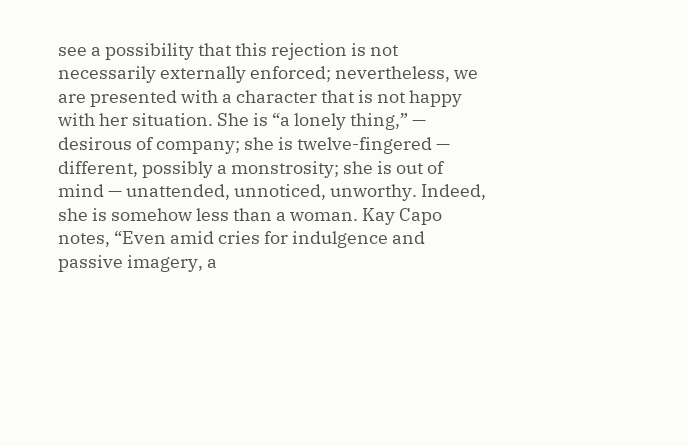see a possibility that this rejection is not necessarily externally enforced; nevertheless, we are presented with a character that is not happy with her situation. She is “a lonely thing,” — desirous of company; she is twelve-fingered — different, possibly a monstrosity; she is out of mind — unattended, unnoticed, unworthy. Indeed, she is somehow less than a woman. Kay Capo notes, “Even amid cries for indulgence and passive imagery, a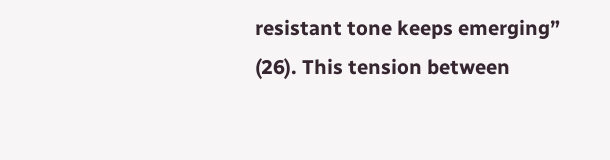resistant tone keeps emerging” (26). This tension between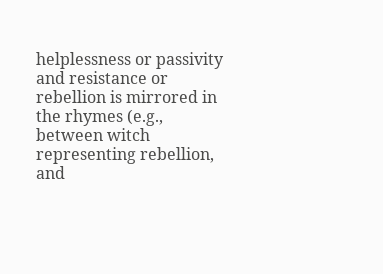helplessness or passivity and resistance or rebellion is mirrored in the rhymes (e.g., between witch representing rebellion, and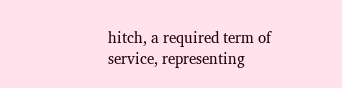hitch, a required term of service, representing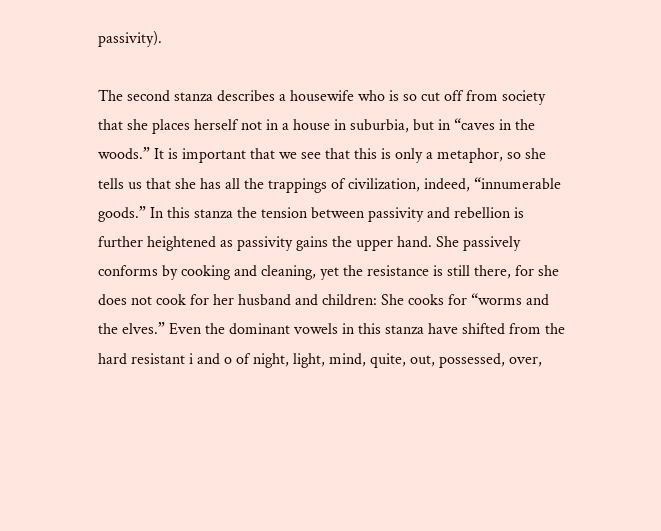passivity).

The second stanza describes a housewife who is so cut off from society that she places herself not in a house in suburbia, but in “caves in the woods.” It is important that we see that this is only a metaphor, so she tells us that she has all the trappings of civilization, indeed, “innumerable goods.” In this stanza the tension between passivity and rebellion is further heightened as passivity gains the upper hand. She passively conforms by cooking and cleaning, yet the resistance is still there, for she does not cook for her husband and children: She cooks for “worms and the elves.” Even the dominant vowels in this stanza have shifted from the hard resistant i and o of night, light, mind, quite, out, possessed, over,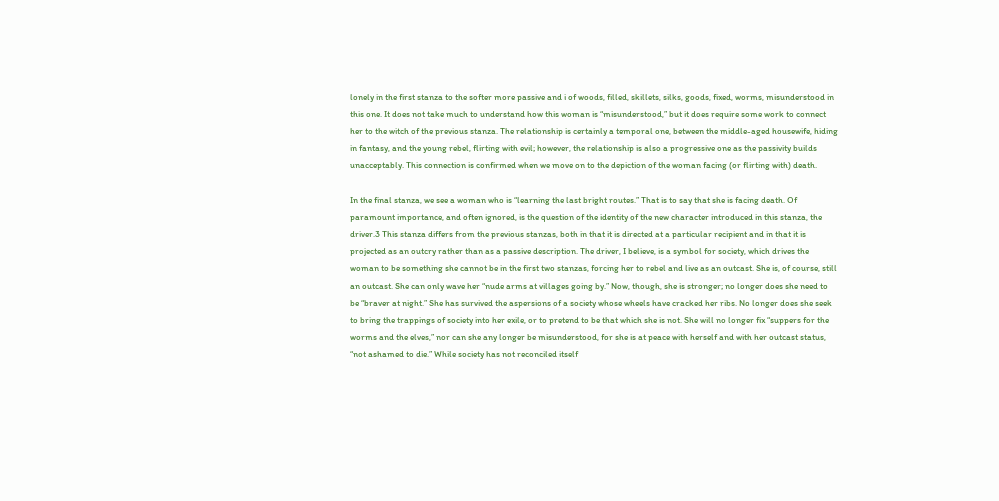lonely in the first stanza to the softer more passive and i of woods, filled, skillets, silks, goods, fixed, worms, misunderstood in this one. It does not take much to understand how this woman is “misunderstood,” but it does require some work to connect her to the witch of the previous stanza. The relationship is certainly a temporal one, between the middle-aged housewife, hiding in fantasy, and the young rebel, flirting with evil; however, the relationship is also a progressive one as the passivity builds unacceptably. This connection is confirmed when we move on to the depiction of the woman facing (or flirting with) death.

In the final stanza, we see a woman who is “learning the last bright routes.” That is to say that she is facing death. Of paramount importance, and often ignored, is the question of the identity of the new character introduced in this stanza, the driver.3 This stanza differs from the previous stanzas, both in that it is directed at a particular recipient and in that it is projected as an outcry rather than as a passive description. The driver, I believe, is a symbol for society, which drives the woman to be something she cannot be in the first two stanzas, forcing her to rebel and live as an outcast. She is, of course, still an outcast. She can only wave her “nude arms at villages going by.” Now, though, she is stronger; no longer does she need to be “braver at night.” She has survived the aspersions of a society whose wheels have cracked her ribs. No longer does she seek to bring the trappings of society into her exile, or to pretend to be that which she is not. She will no longer fix “suppers for the worms and the elves,” nor can she any longer be misunderstood, for she is at peace with herself and with her outcast status, “not ashamed to die.” While society has not reconciled itself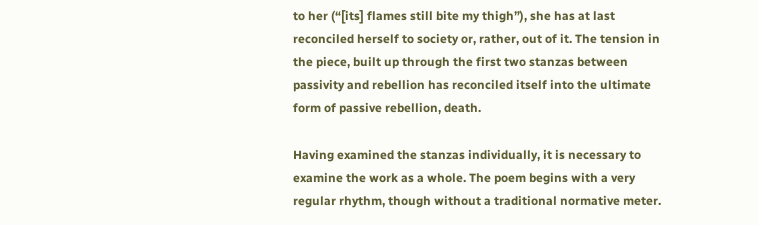to her (“[its] flames still bite my thigh”), she has at last reconciled herself to society or, rather, out of it. The tension in the piece, built up through the first two stanzas between passivity and rebellion has reconciled itself into the ultimate form of passive rebellion, death.

Having examined the stanzas individually, it is necessary to examine the work as a whole. The poem begins with a very regular rhythm, though without a traditional normative meter.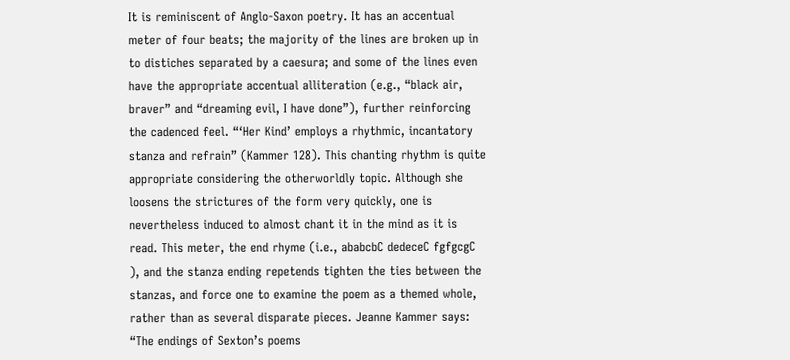It is reminiscent of Anglo-Saxon poetry. It has an accentual meter of four beats; the majority of the lines are broken up in to distiches separated by a caesura; and some of the lines even have the appropriate accentual alliteration (e.g., “black air, braver” and “dreaming evil, I have done”), further reinforcing the cadenced feel. “‘Her Kind’ employs a rhythmic, incantatory stanza and refrain” (Kammer 128). This chanting rhythm is quite appropriate considering the otherworldly topic. Although she loosens the strictures of the form very quickly, one is nevertheless induced to almost chant it in the mind as it is read. This meter, the end rhyme (i.e., ababcbC dedeceC fgfgcgC ), and the stanza ending repetends tighten the ties between the stanzas, and force one to examine the poem as a themed whole, rather than as several disparate pieces. Jeanne Kammer says: “The endings of Sexton’s poems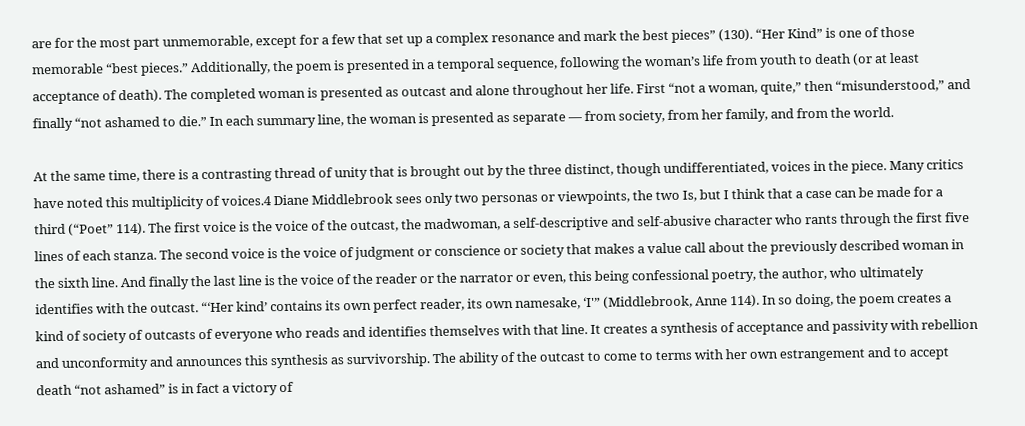are for the most part unmemorable, except for a few that set up a complex resonance and mark the best pieces” (130). “Her Kind” is one of those memorable “best pieces.” Additionally, the poem is presented in a temporal sequence, following the woman’s life from youth to death (or at least acceptance of death). The completed woman is presented as outcast and alone throughout her life. First “not a woman, quite,” then “misunderstood,” and finally “not ashamed to die.” In each summary line, the woman is presented as separate — from society, from her family, and from the world.

At the same time, there is a contrasting thread of unity that is brought out by the three distinct, though undifferentiated, voices in the piece. Many critics have noted this multiplicity of voices.4 Diane Middlebrook sees only two personas or viewpoints, the two Is, but I think that a case can be made for a third (“Poet” 114). The first voice is the voice of the outcast, the madwoman, a self-descriptive and self-abusive character who rants through the first five lines of each stanza. The second voice is the voice of judgment or conscience or society that makes a value call about the previously described woman in the sixth line. And finally the last line is the voice of the reader or the narrator or even, this being confessional poetry, the author, who ultimately identifies with the outcast. “‘Her kind’ contains its own perfect reader, its own namesake, ‘I'” (Middlebrook, Anne 114). In so doing, the poem creates a kind of society of outcasts of everyone who reads and identifies themselves with that line. It creates a synthesis of acceptance and passivity with rebellion and unconformity and announces this synthesis as survivorship. The ability of the outcast to come to terms with her own estrangement and to accept death “not ashamed” is in fact a victory of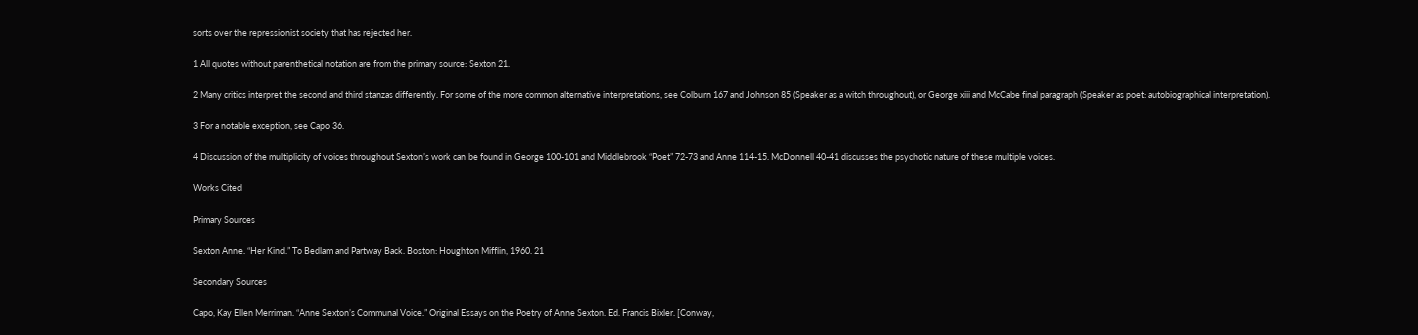sorts over the repressionist society that has rejected her.

1 All quotes without parenthetical notation are from the primary source: Sexton 21.

2 Many critics interpret the second and third stanzas differently. For some of the more common alternative interpretations, see Colburn 167 and Johnson 85 (Speaker as a witch throughout), or George xiii and McCabe final paragraph (Speaker as poet: autobiographical interpretation).

3 For a notable exception, see Capo 36.

4 Discussion of the multiplicity of voices throughout Sexton’s work can be found in George 100-101 and Middlebrook “Poet” 72-73 and Anne 114-15. McDonnell 40-41 discusses the psychotic nature of these multiple voices.

Works Cited

Primary Sources

Sexton Anne. “Her Kind.” To Bedlam and Partway Back. Boston: Houghton Mifflin, 1960. 21

Secondary Sources

Capo, Kay Ellen Merriman. “Anne Sexton’s Communal Voice.” Original Essays on the Poetry of Anne Sexton. Ed. Francis Bixler. [Conway,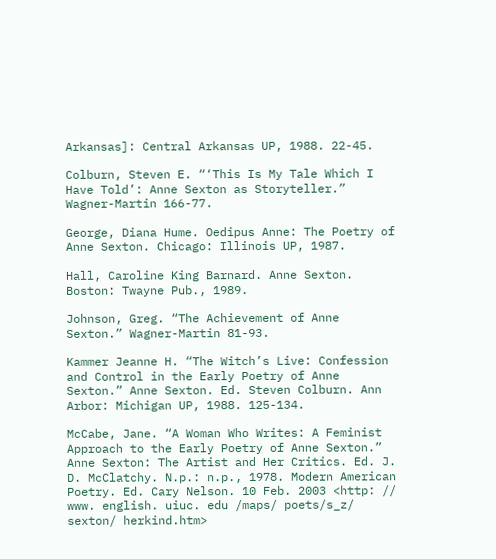Arkansas]: Central Arkansas UP, 1988. 22-45.

Colburn, Steven E. “‘This Is My Tale Which I Have Told’: Anne Sexton as Storyteller.” Wagner-Martin 166-77.

George, Diana Hume. Oedipus Anne: The Poetry of Anne Sexton. Chicago: Illinois UP, 1987.

Hall, Caroline King Barnard. Anne Sexton. Boston: Twayne Pub., 1989.

Johnson, Greg. “The Achievement of Anne Sexton.” Wagner-Martin 81-93.

Kammer Jeanne H. “The Witch’s Live: Confession and Control in the Early Poetry of Anne Sexton.” Anne Sexton. Ed. Steven Colburn. Ann Arbor: Michigan UP, 1988. 125-134.

McCabe, Jane. “A Woman Who Writes: A Feminist Approach to the Early Poetry of Anne Sexton.” Anne Sexton: The Artist and Her Critics. Ed. J. D. McClatchy. N.p.: n.p., 1978. Modern American Poetry. Ed. Cary Nelson. 10 Feb. 2003 <http: // www. english. uiuc. edu /maps/ poets/s_z/ sexton/ herkind.htm>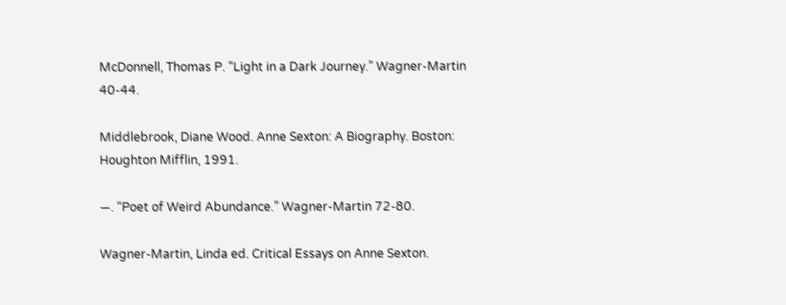McDonnell, Thomas P. “Light in a Dark Journey.” Wagner-Martin 40-44.

Middlebrook, Diane Wood. Anne Sexton: A Biography. Boston: Houghton Mifflin, 1991.

—. “Poet of Weird Abundance.” Wagner-Martin 72-80.

Wagner-Martin, Linda ed. Critical Essays on Anne Sexton.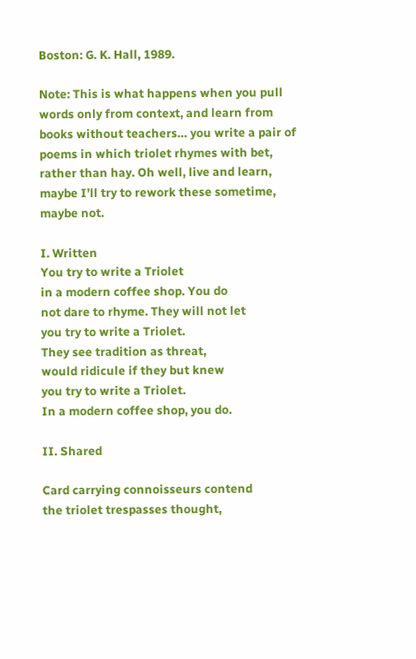Boston: G. K. Hall, 1989.

Note: This is what happens when you pull words only from context, and learn from books without teachers… you write a pair of poems in which triolet rhymes with bet, rather than hay. Oh well, live and learn, maybe I’ll try to rework these sometime, maybe not.

I. Written
You try to write a Triolet
in a modern coffee shop. You do
not dare to rhyme. They will not let
you try to write a Triolet.
They see tradition as threat,
would ridicule if they but knew
you try to write a Triolet.
In a modern coffee shop, you do.

II. Shared

Card carrying connoisseurs contend
the triolet trespasses thought,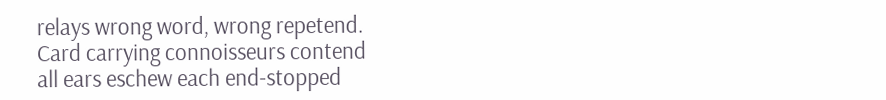relays wrong word, wrong repetend.
Card carrying connoisseurs contend
all ears eschew each end-stopped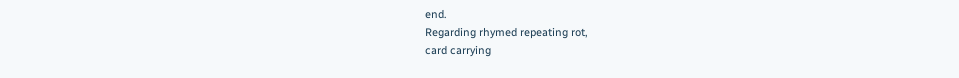end.
Regarding rhymed repeating rot,
card carrying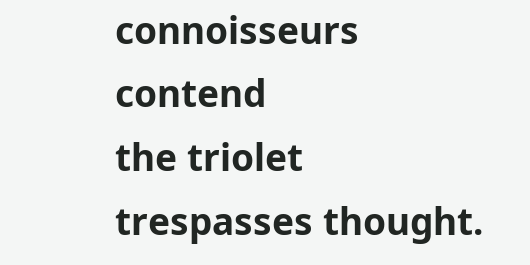connoisseurs contend
the triolet trespasses thought.